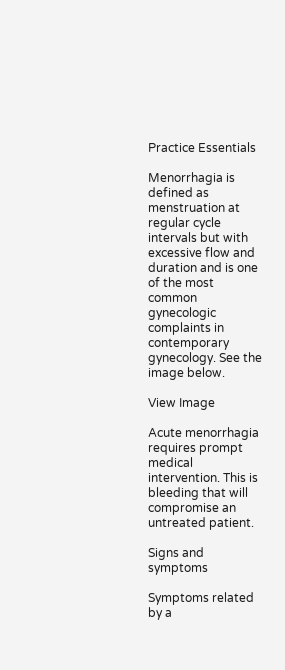Practice Essentials

Menorrhagia is defined as menstruation at regular cycle intervals but with excessive flow and duration and is one of the most common gynecologic complaints in contemporary gynecology. See the image below.

View Image

Acute menorrhagia requires prompt medical intervention. This is bleeding that will compromise an untreated patient.

Signs and symptoms

Symptoms related by a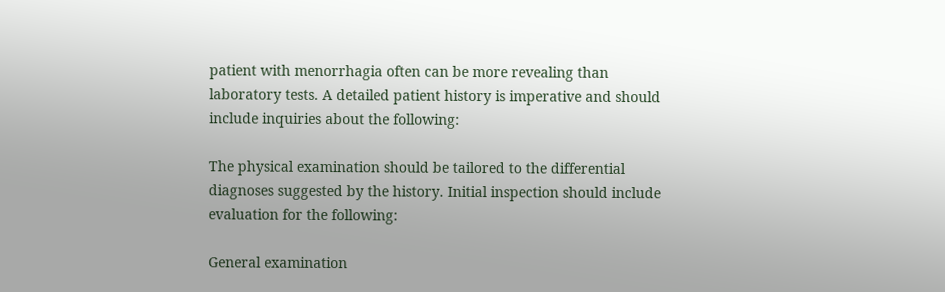patient with menorrhagia often can be more revealing than laboratory tests. A detailed patient history is imperative and should include inquiries about the following:

The physical examination should be tailored to the differential diagnoses suggested by the history. Initial inspection should include evaluation for the following:

General examination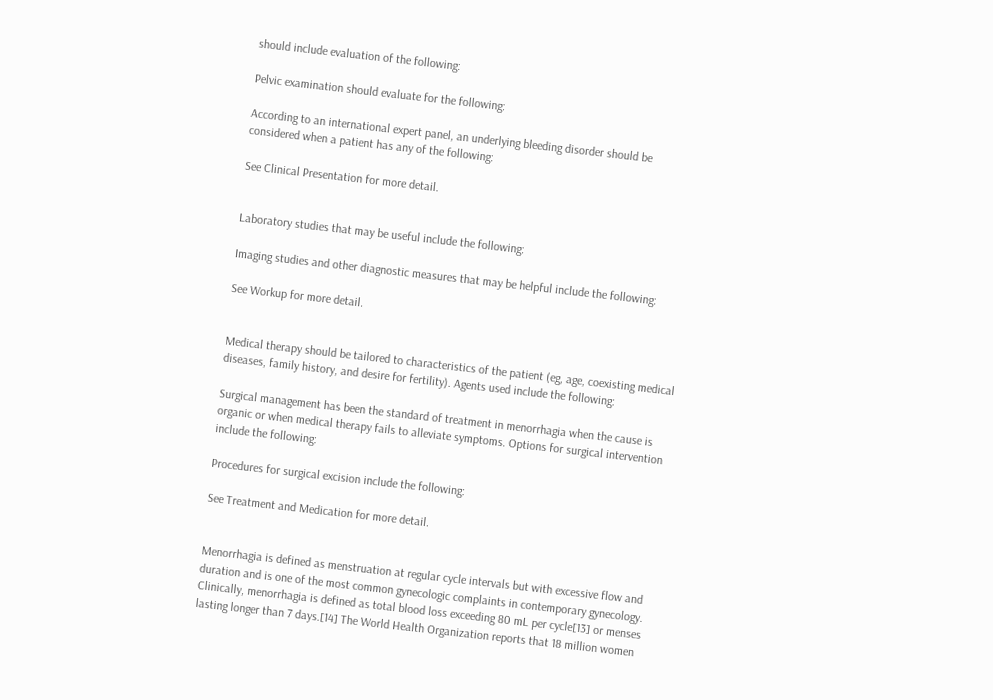should include evaluation of the following:

Pelvic examination should evaluate for the following:

According to an international expert panel, an underlying bleeding disorder should be considered when a patient has any of the following:

See Clinical Presentation for more detail.


Laboratory studies that may be useful include the following:

Imaging studies and other diagnostic measures that may be helpful include the following:

See Workup for more detail.


Medical therapy should be tailored to characteristics of the patient (eg, age, coexisting medical diseases, family history, and desire for fertility). Agents used include the following:

Surgical management has been the standard of treatment in menorrhagia when the cause is organic or when medical therapy fails to alleviate symptoms. Options for surgical intervention include the following:

Procedures for surgical excision include the following:

See Treatment and Medication for more detail.


Menorrhagia is defined as menstruation at regular cycle intervals but with excessive flow and duration and is one of the most common gynecologic complaints in contemporary gynecology. Clinically, menorrhagia is defined as total blood loss exceeding 80 mL per cycle[13] or menses lasting longer than 7 days.[14] The World Health Organization reports that 18 million women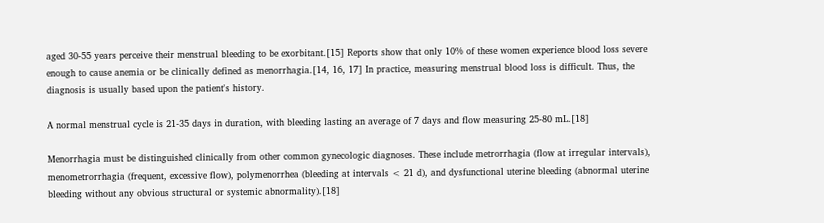aged 30-55 years perceive their menstrual bleeding to be exorbitant.[15] Reports show that only 10% of these women experience blood loss severe enough to cause anemia or be clinically defined as menorrhagia.[14, 16, 17] In practice, measuring menstrual blood loss is difficult. Thus, the diagnosis is usually based upon the patient's history.

A normal menstrual cycle is 21-35 days in duration, with bleeding lasting an average of 7 days and flow measuring 25-80 mL.[18]

Menorrhagia must be distinguished clinically from other common gynecologic diagnoses. These include metrorrhagia (flow at irregular intervals), menometrorrhagia (frequent, excessive flow), polymenorrhea (bleeding at intervals < 21 d), and dysfunctional uterine bleeding (abnormal uterine bleeding without any obvious structural or systemic abnormality).[18]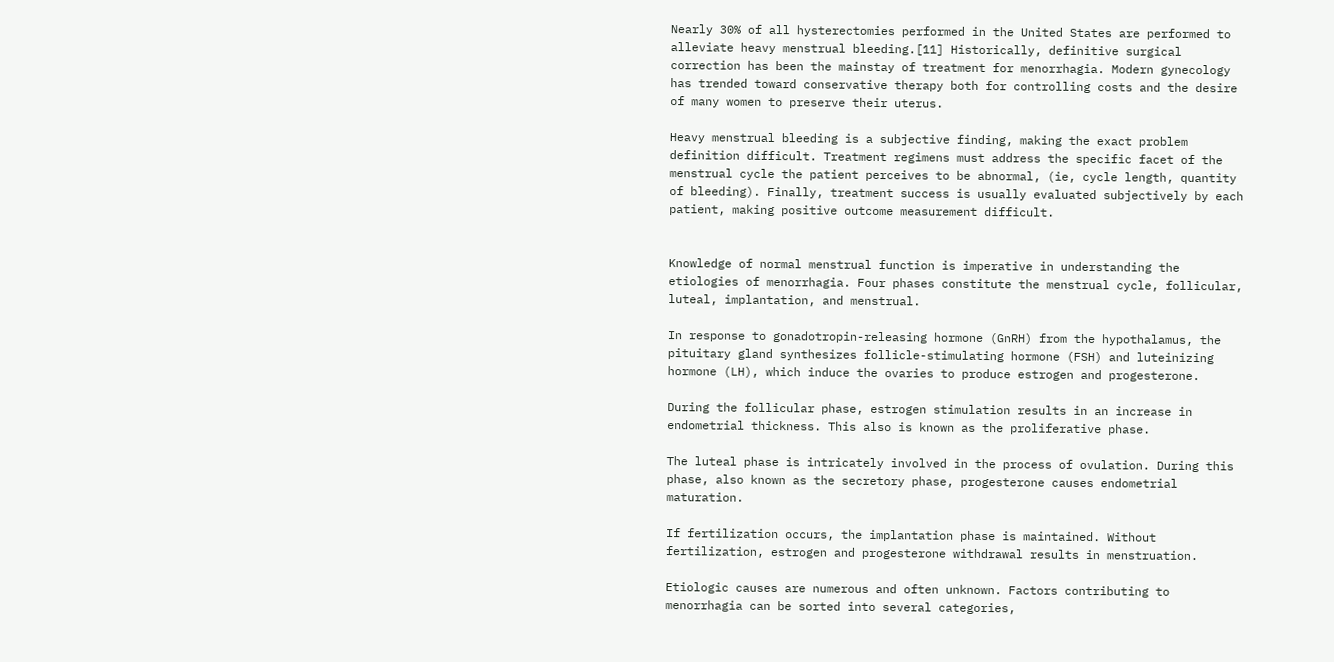Nearly 30% of all hysterectomies performed in the United States are performed to alleviate heavy menstrual bleeding.[11] Historically, definitive surgical correction has been the mainstay of treatment for menorrhagia. Modern gynecology has trended toward conservative therapy both for controlling costs and the desire of many women to preserve their uterus.

Heavy menstrual bleeding is a subjective finding, making the exact problem definition difficult. Treatment regimens must address the specific facet of the menstrual cycle the patient perceives to be abnormal, (ie, cycle length, quantity of bleeding). Finally, treatment success is usually evaluated subjectively by each patient, making positive outcome measurement difficult.


Knowledge of normal menstrual function is imperative in understanding the etiologies of menorrhagia. Four phases constitute the menstrual cycle, follicular, luteal, implantation, and menstrual.

In response to gonadotropin-releasing hormone (GnRH) from the hypothalamus, the pituitary gland synthesizes follicle-stimulating hormone (FSH) and luteinizing hormone (LH), which induce the ovaries to produce estrogen and progesterone.

During the follicular phase, estrogen stimulation results in an increase in endometrial thickness. This also is known as the proliferative phase.

The luteal phase is intricately involved in the process of ovulation. During this phase, also known as the secretory phase, progesterone causes endometrial maturation.

If fertilization occurs, the implantation phase is maintained. Without fertilization, estrogen and progesterone withdrawal results in menstruation.

Etiologic causes are numerous and often unknown. Factors contributing to menorrhagia can be sorted into several categories,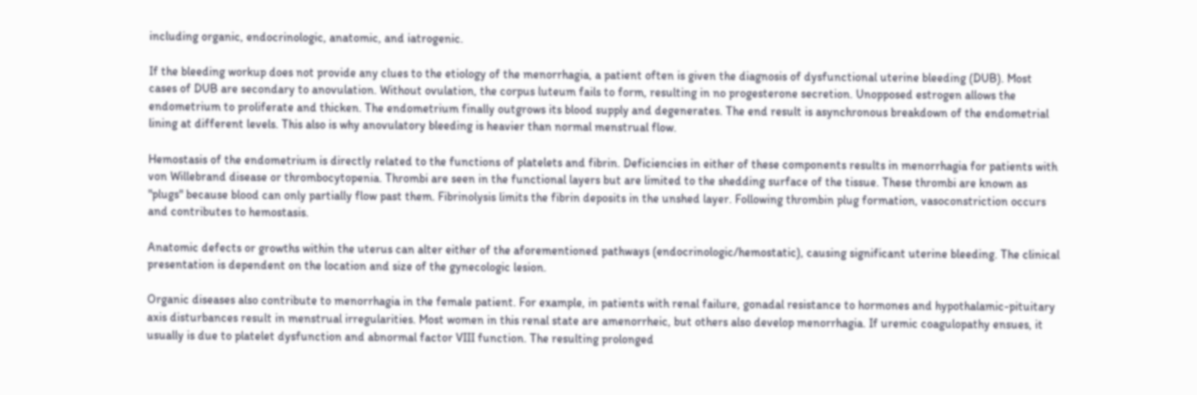including organic, endocrinologic, anatomic, and iatrogenic.

If the bleeding workup does not provide any clues to the etiology of the menorrhagia, a patient often is given the diagnosis of dysfunctional uterine bleeding (DUB). Most cases of DUB are secondary to anovulation. Without ovulation, the corpus luteum fails to form, resulting in no progesterone secretion. Unopposed estrogen allows the endometrium to proliferate and thicken. The endometrium finally outgrows its blood supply and degenerates. The end result is asynchronous breakdown of the endometrial lining at different levels. This also is why anovulatory bleeding is heavier than normal menstrual flow.

Hemostasis of the endometrium is directly related to the functions of platelets and fibrin. Deficiencies in either of these components results in menorrhagia for patients with von Willebrand disease or thrombocytopenia. Thrombi are seen in the functional layers but are limited to the shedding surface of the tissue. These thrombi are known as "plugs" because blood can only partially flow past them. Fibrinolysis limits the fibrin deposits in the unshed layer. Following thrombin plug formation, vasoconstriction occurs and contributes to hemostasis.

Anatomic defects or growths within the uterus can alter either of the aforementioned pathways (endocrinologic/hemostatic), causing significant uterine bleeding. The clinical presentation is dependent on the location and size of the gynecologic lesion.

Organic diseases also contribute to menorrhagia in the female patient. For example, in patients with renal failure, gonadal resistance to hormones and hypothalamic-pituitary axis disturbances result in menstrual irregularities. Most women in this renal state are amenorrheic, but others also develop menorrhagia. If uremic coagulopathy ensues, it usually is due to platelet dysfunction and abnormal factor VIII function. The resulting prolonged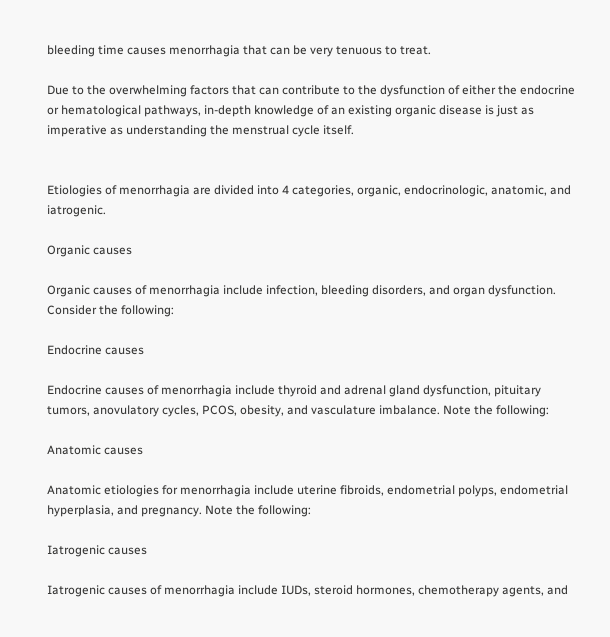bleeding time causes menorrhagia that can be very tenuous to treat.

Due to the overwhelming factors that can contribute to the dysfunction of either the endocrine or hematological pathways, in-depth knowledge of an existing organic disease is just as imperative as understanding the menstrual cycle itself.


Etiologies of menorrhagia are divided into 4 categories, organic, endocrinologic, anatomic, and iatrogenic.

Organic causes

Organic causes of menorrhagia include infection, bleeding disorders, and organ dysfunction. Consider the following:

Endocrine causes

Endocrine causes of menorrhagia include thyroid and adrenal gland dysfunction, pituitary tumors, anovulatory cycles, PCOS, obesity, and vasculature imbalance. Note the following:

Anatomic causes

Anatomic etiologies for menorrhagia include uterine fibroids, endometrial polyps, endometrial hyperplasia, and pregnancy. Note the following:

Iatrogenic causes

Iatrogenic causes of menorrhagia include IUDs, steroid hormones, chemotherapy agents, and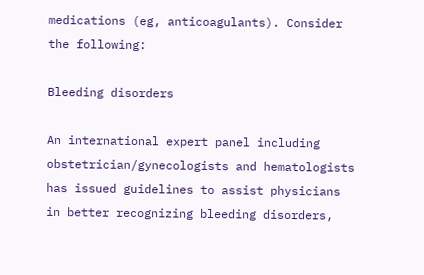medications (eg, anticoagulants). Consider the following:

Bleeding disorders

An international expert panel including obstetrician/gynecologists and hematologists has issued guidelines to assist physicians in better recognizing bleeding disorders,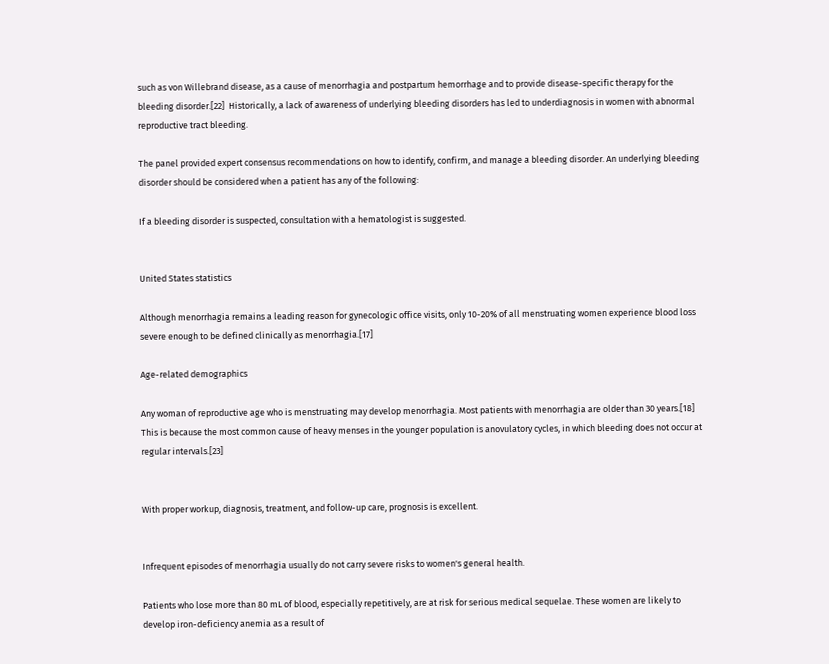such as von Willebrand disease, as a cause of menorrhagia and postpartum hemorrhage and to provide disease-specific therapy for the bleeding disorder.[22]  Historically, a lack of awareness of underlying bleeding disorders has led to underdiagnosis in women with abnormal reproductive tract bleeding.

The panel provided expert consensus recommendations on how to identify, confirm, and manage a bleeding disorder. An underlying bleeding disorder should be considered when a patient has any of the following:

If a bleeding disorder is suspected, consultation with a hematologist is suggested.


United States statistics

Although menorrhagia remains a leading reason for gynecologic office visits, only 10-20% of all menstruating women experience blood loss severe enough to be defined clinically as menorrhagia.[17]

Age-related demographics

Any woman of reproductive age who is menstruating may develop menorrhagia. Most patients with menorrhagia are older than 30 years.[18]  This is because the most common cause of heavy menses in the younger population is anovulatory cycles, in which bleeding does not occur at regular intervals.[23]


With proper workup, diagnosis, treatment, and follow-up care, prognosis is excellent.


Infrequent episodes of menorrhagia usually do not carry severe risks to women's general health.

Patients who lose more than 80 mL of blood, especially repetitively, are at risk for serious medical sequelae. These women are likely to develop iron-deficiency anemia as a result of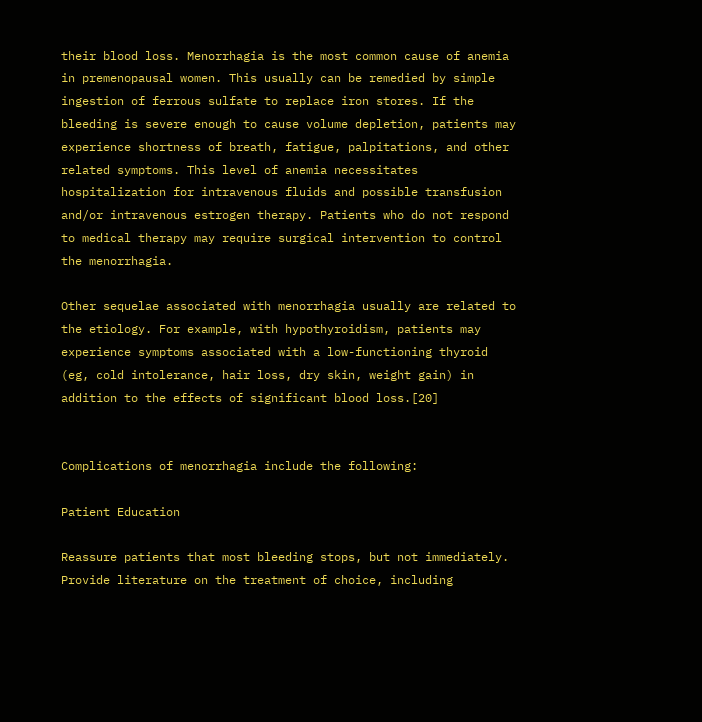their blood loss. Menorrhagia is the most common cause of anemia in premenopausal women. This usually can be remedied by simple ingestion of ferrous sulfate to replace iron stores. If the bleeding is severe enough to cause volume depletion, patients may experience shortness of breath, fatigue, palpitations, and other related symptoms. This level of anemia necessitates hospitalization for intravenous fluids and possible transfusion and/or intravenous estrogen therapy. Patients who do not respond to medical therapy may require surgical intervention to control the menorrhagia.

Other sequelae associated with menorrhagia usually are related to the etiology. For example, with hypothyroidism, patients may experience symptoms associated with a low-functioning thyroid (eg, cold intolerance, hair loss, dry skin, weight gain) in addition to the effects of significant blood loss.[20]


Complications of menorrhagia include the following:

Patient Education

Reassure patients that most bleeding stops, but not immediately. Provide literature on the treatment of choice, including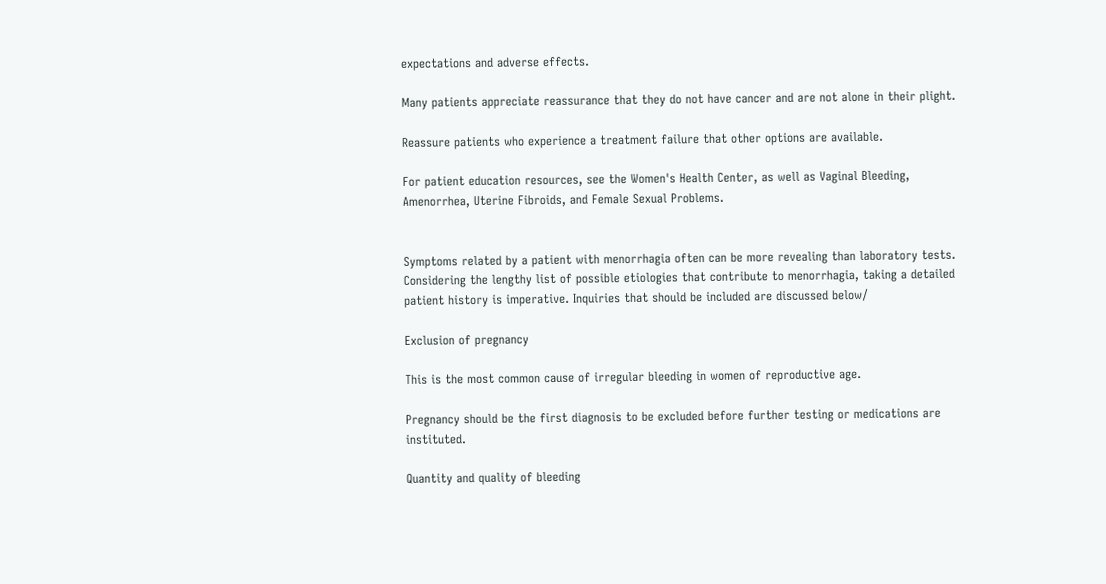expectations and adverse effects.

Many patients appreciate reassurance that they do not have cancer and are not alone in their plight.

Reassure patients who experience a treatment failure that other options are available.

For patient education resources, see the Women's Health Center, as well as Vaginal Bleeding, Amenorrhea, Uterine Fibroids, and Female Sexual Problems.


Symptoms related by a patient with menorrhagia often can be more revealing than laboratory tests. Considering the lengthy list of possible etiologies that contribute to menorrhagia, taking a detailed patient history is imperative. Inquiries that should be included are discussed below/

Exclusion of pregnancy

This is the most common cause of irregular bleeding in women of reproductive age.

Pregnancy should be the first diagnosis to be excluded before further testing or medications are instituted.

Quantity and quality of bleeding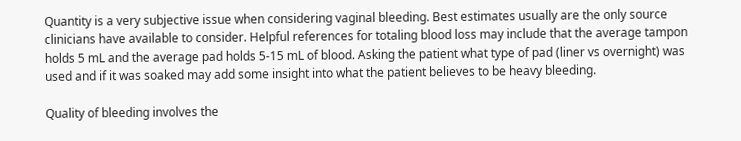Quantity is a very subjective issue when considering vaginal bleeding. Best estimates usually are the only source clinicians have available to consider. Helpful references for totaling blood loss may include that the average tampon holds 5 mL and the average pad holds 5-15 mL of blood. Asking the patient what type of pad (liner vs overnight) was used and if it was soaked may add some insight into what the patient believes to be heavy bleeding.

Quality of bleeding involves the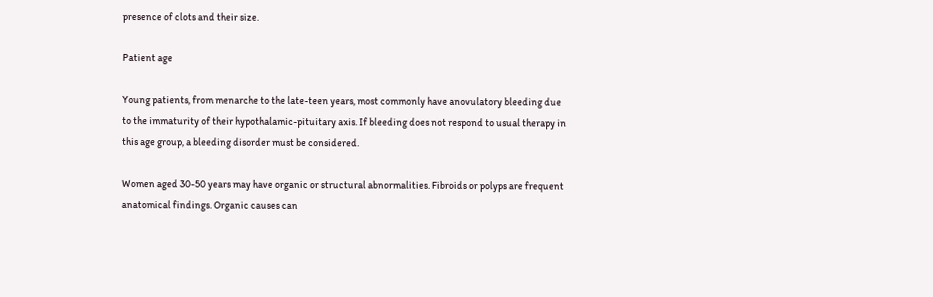presence of clots and their size.

Patient age

Young patients, from menarche to the late-teen years, most commonly have anovulatory bleeding due to the immaturity of their hypothalamic-pituitary axis. If bleeding does not respond to usual therapy in this age group, a bleeding disorder must be considered.

Women aged 30-50 years may have organic or structural abnormalities. Fibroids or polyps are frequent anatomical findings. Organic causes can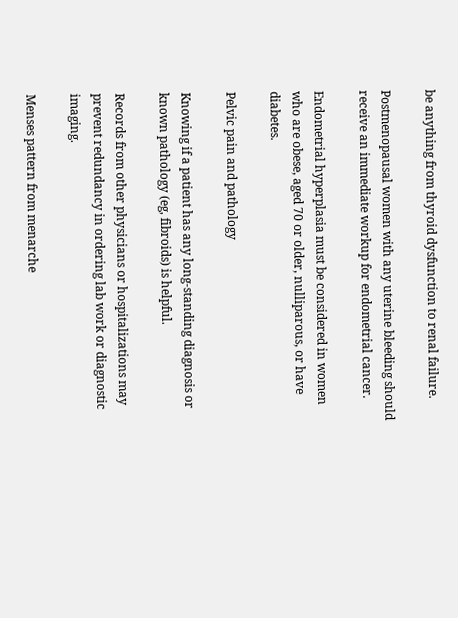be anything from thyroid dysfunction to renal failure.

Postmenopausal women with any uterine bleeding should receive an immediate workup for endometrial cancer.

Endometrial hyperplasia must be considered in women who are obese, aged 70 or older, nulliparous, or have diabetes.

Pelvic pain and pathology

Knowing if a patient has any long-standing diagnosis or known pathology (eg, fibroids) is helpful.

Records from other physicians or hospitalizations may prevent redundancy in ordering lab work or diagnostic imaging.

Menses pattern from menarche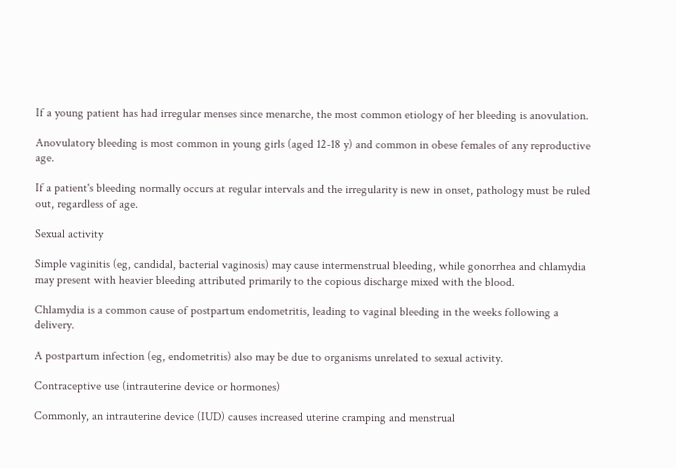If a young patient has had irregular menses since menarche, the most common etiology of her bleeding is anovulation.

Anovulatory bleeding is most common in young girls (aged 12-18 y) and common in obese females of any reproductive age.

If a patient's bleeding normally occurs at regular intervals and the irregularity is new in onset, pathology must be ruled out, regardless of age.

Sexual activity

Simple vaginitis (eg, candidal, bacterial vaginosis) may cause intermenstrual bleeding, while gonorrhea and chlamydia may present with heavier bleeding attributed primarily to the copious discharge mixed with the blood.

Chlamydia is a common cause of postpartum endometritis, leading to vaginal bleeding in the weeks following a delivery.

A postpartum infection (eg, endometritis) also may be due to organisms unrelated to sexual activity.

Contraceptive use (intrauterine device or hormones)

Commonly, an intrauterine device (IUD) causes increased uterine cramping and menstrual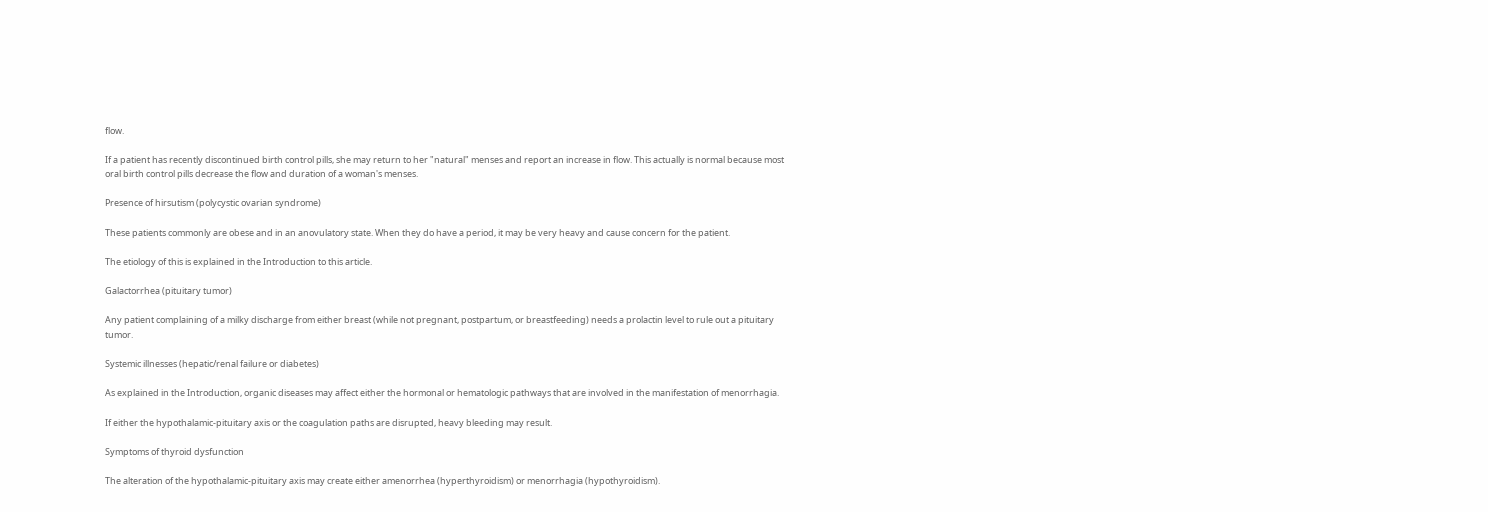flow.

If a patient has recently discontinued birth control pills, she may return to her "natural" menses and report an increase in flow. This actually is normal because most oral birth control pills decrease the flow and duration of a woman's menses.

Presence of hirsutism (polycystic ovarian syndrome)

These patients commonly are obese and in an anovulatory state. When they do have a period, it may be very heavy and cause concern for the patient.

The etiology of this is explained in the Introduction to this article.

Galactorrhea (pituitary tumor)

Any patient complaining of a milky discharge from either breast (while not pregnant, postpartum, or breastfeeding) needs a prolactin level to rule out a pituitary tumor.

Systemic illnesses (hepatic/renal failure or diabetes)

As explained in the Introduction, organic diseases may affect either the hormonal or hematologic pathways that are involved in the manifestation of menorrhagia.

If either the hypothalamic-pituitary axis or the coagulation paths are disrupted, heavy bleeding may result.

Symptoms of thyroid dysfunction

The alteration of the hypothalamic-pituitary axis may create either amenorrhea (hyperthyroidism) or menorrhagia (hypothyroidism).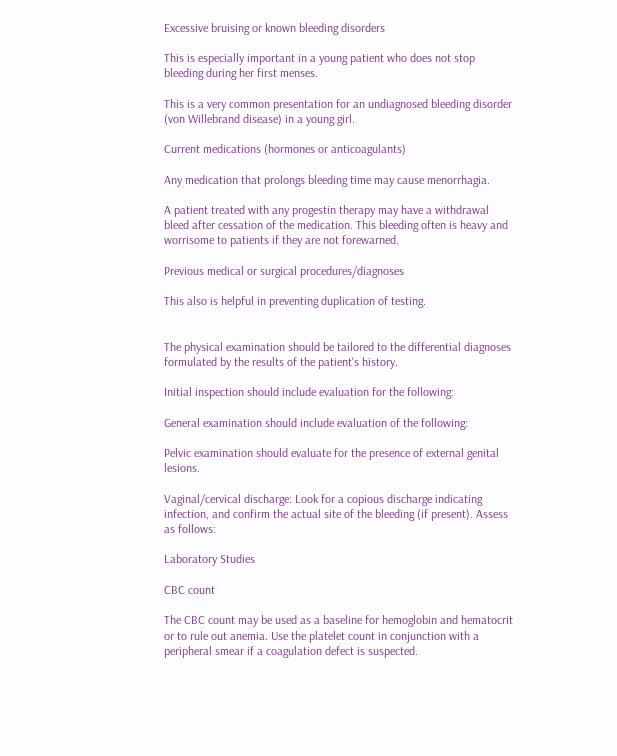Excessive bruising or known bleeding disorders

This is especially important in a young patient who does not stop bleeding during her first menses.

This is a very common presentation for an undiagnosed bleeding disorder (von Willebrand disease) in a young girl.

Current medications (hormones or anticoagulants)

Any medication that prolongs bleeding time may cause menorrhagia.

A patient treated with any progestin therapy may have a withdrawal bleed after cessation of the medication. This bleeding often is heavy and worrisome to patients if they are not forewarned.

Previous medical or surgical procedures/diagnoses

This also is helpful in preventing duplication of testing.


The physical examination should be tailored to the differential diagnoses formulated by the results of the patient's history.

Initial inspection should include evaluation for the following:

General examination should include evaluation of the following:

Pelvic examination should evaluate for the presence of external genital lesions.

Vaginal/cervical discharge: Look for a copious discharge indicating infection, and confirm the actual site of the bleeding (if present). Assess as follows:

Laboratory Studies

CBC count

The CBC count may be used as a baseline for hemoglobin and hematocrit or to rule out anemia. Use the platelet count in conjunction with a peripheral smear if a coagulation defect is suspected.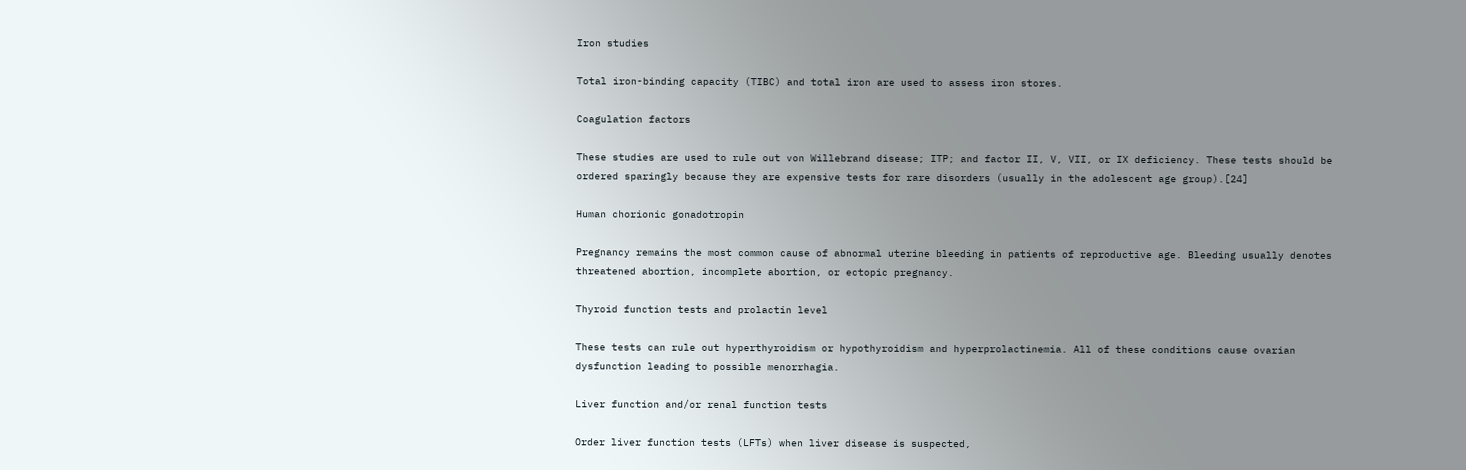Iron studies

Total iron-binding capacity (TIBC) and total iron are used to assess iron stores.

Coagulation factors

These studies are used to rule out von Willebrand disease; ITP; and factor II, V, VII, or IX deficiency. These tests should be ordered sparingly because they are expensive tests for rare disorders (usually in the adolescent age group).[24]

Human chorionic gonadotropin

Pregnancy remains the most common cause of abnormal uterine bleeding in patients of reproductive age. Bleeding usually denotes threatened abortion, incomplete abortion, or ectopic pregnancy.

Thyroid function tests and prolactin level

These tests can rule out hyperthyroidism or hypothyroidism and hyperprolactinemia. All of these conditions cause ovarian dysfunction leading to possible menorrhagia.

Liver function and/or renal function tests

Order liver function tests (LFTs) when liver disease is suspected,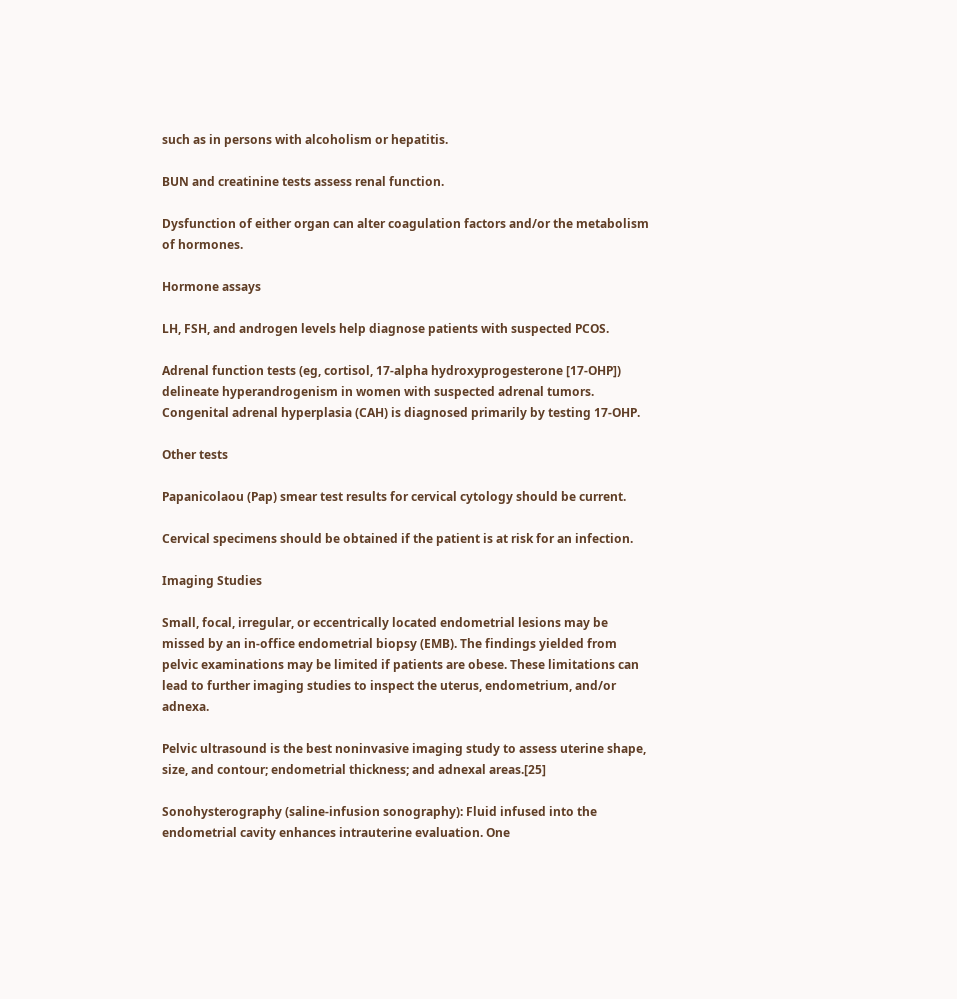such as in persons with alcoholism or hepatitis.

BUN and creatinine tests assess renal function.

Dysfunction of either organ can alter coagulation factors and/or the metabolism of hormones.

Hormone assays

LH, FSH, and androgen levels help diagnose patients with suspected PCOS.

Adrenal function tests (eg, cortisol, 17-alpha hydroxyprogesterone [17-OHP]) delineate hyperandrogenism in women with suspected adrenal tumors. Congenital adrenal hyperplasia (CAH) is diagnosed primarily by testing 17-OHP.

Other tests

Papanicolaou (Pap) smear test results for cervical cytology should be current.

Cervical specimens should be obtained if the patient is at risk for an infection.

Imaging Studies

Small, focal, irregular, or eccentrically located endometrial lesions may be missed by an in-office endometrial biopsy (EMB). The findings yielded from pelvic examinations may be limited if patients are obese. These limitations can lead to further imaging studies to inspect the uterus, endometrium, and/or adnexa.

Pelvic ultrasound is the best noninvasive imaging study to assess uterine shape, size, and contour; endometrial thickness; and adnexal areas.[25]

Sonohysterography (saline-infusion sonography): Fluid infused into the endometrial cavity enhances intrauterine evaluation. One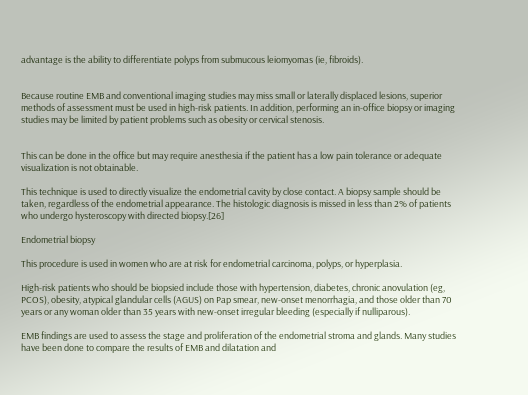advantage is the ability to differentiate polyps from submucous leiomyomas (ie, fibroids).


Because routine EMB and conventional imaging studies may miss small or laterally displaced lesions, superior methods of assessment must be used in high-risk patients. In addition, performing an in-office biopsy or imaging studies may be limited by patient problems such as obesity or cervical stenosis.


This can be done in the office but may require anesthesia if the patient has a low pain tolerance or adequate visualization is not obtainable.

This technique is used to directly visualize the endometrial cavity by close contact. A biopsy sample should be taken, regardless of the endometrial appearance. The histologic diagnosis is missed in less than 2% of patients who undergo hysteroscopy with directed biopsy.[26]

Endometrial biopsy

This procedure is used in women who are at risk for endometrial carcinoma, polyps, or hyperplasia.

High-risk patients who should be biopsied include those with hypertension, diabetes, chronic anovulation (eg, PCOS), obesity, atypical glandular cells (AGUS) on Pap smear, new-onset menorrhagia, and those older than 70 years or any woman older than 35 years with new-onset irregular bleeding (especially if nulliparous).

EMB findings are used to assess the stage and proliferation of the endometrial stroma and glands. Many studies have been done to compare the results of EMB and dilatation and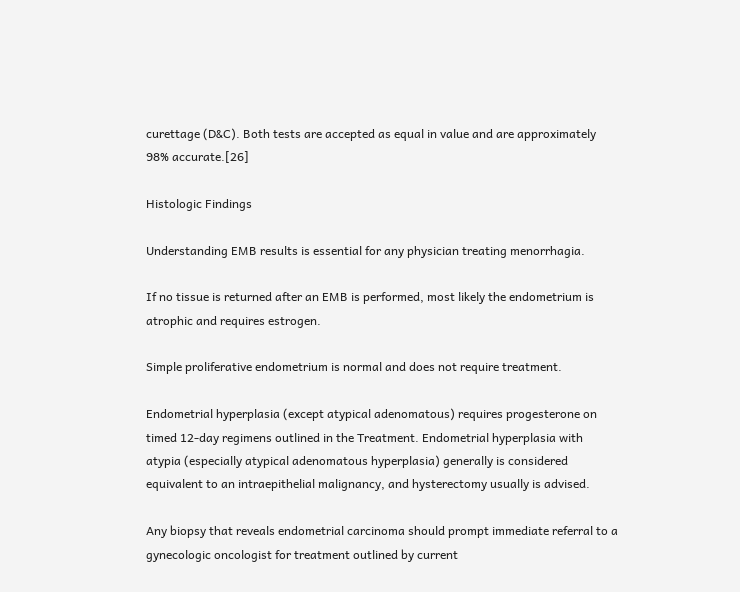curettage (D&C). Both tests are accepted as equal in value and are approximately 98% accurate.[26]

Histologic Findings

Understanding EMB results is essential for any physician treating menorrhagia.

If no tissue is returned after an EMB is performed, most likely the endometrium is atrophic and requires estrogen.

Simple proliferative endometrium is normal and does not require treatment.

Endometrial hyperplasia (except atypical adenomatous) requires progesterone on timed 12-day regimens outlined in the Treatment. Endometrial hyperplasia with atypia (especially atypical adenomatous hyperplasia) generally is considered equivalent to an intraepithelial malignancy, and hysterectomy usually is advised.

Any biopsy that reveals endometrial carcinoma should prompt immediate referral to a gynecologic oncologist for treatment outlined by current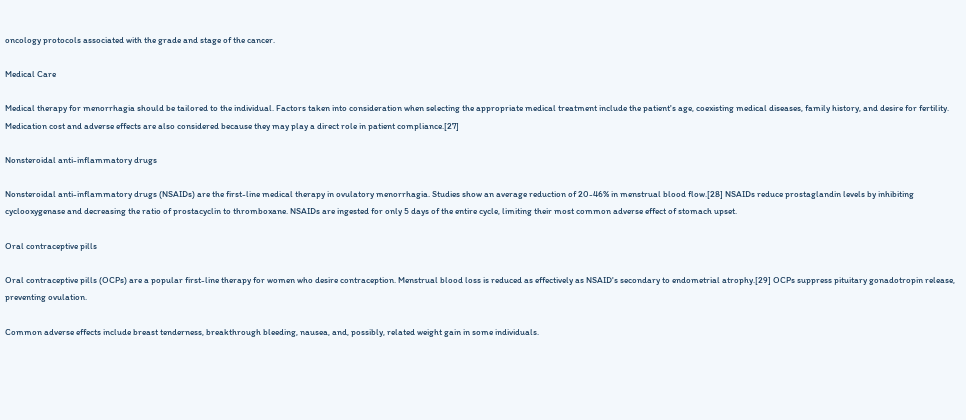oncology protocols associated with the grade and stage of the cancer.

Medical Care

Medical therapy for menorrhagia should be tailored to the individual. Factors taken into consideration when selecting the appropriate medical treatment include the patient's age, coexisting medical diseases, family history, and desire for fertility. Medication cost and adverse effects are also considered because they may play a direct role in patient compliance.[27]

Nonsteroidal anti-inflammatory drugs

Nonsteroidal anti-inflammatory drugs (NSAIDs) are the first-line medical therapy in ovulatory menorrhagia. Studies show an average reduction of 20-46% in menstrual blood flow.[28] NSAIDs reduce prostaglandin levels by inhibiting cyclooxygenase and decreasing the ratio of prostacyclin to thromboxane. NSAIDs are ingested for only 5 days of the entire cycle, limiting their most common adverse effect of stomach upset.

Oral contraceptive pills

Oral contraceptive pills (OCPs) are a popular first-line therapy for women who desire contraception. Menstrual blood loss is reduced as effectively as NSAID's secondary to endometrial atrophy.[29] OCPs suppress pituitary gonadotropin release, preventing ovulation.

Common adverse effects include breast tenderness, breakthrough bleeding, nausea, and, possibly, related weight gain in some individuals.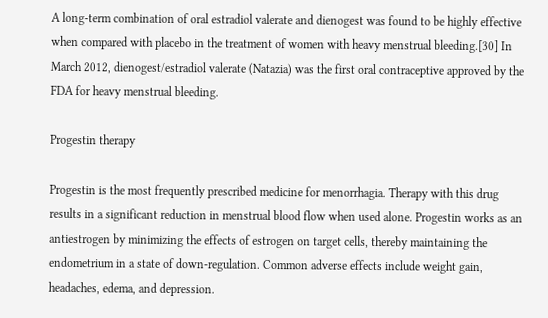A long-term combination of oral estradiol valerate and dienogest was found to be highly effective when compared with placebo in the treatment of women with heavy menstrual bleeding.[30] In March 2012, dienogest/estradiol valerate (Natazia) was the first oral contraceptive approved by the FDA for heavy menstrual bleeding.

Progestin therapy

Progestin is the most frequently prescribed medicine for menorrhagia. Therapy with this drug results in a significant reduction in menstrual blood flow when used alone. Progestin works as an antiestrogen by minimizing the effects of estrogen on target cells, thereby maintaining the endometrium in a state of down-regulation. Common adverse effects include weight gain, headaches, edema, and depression.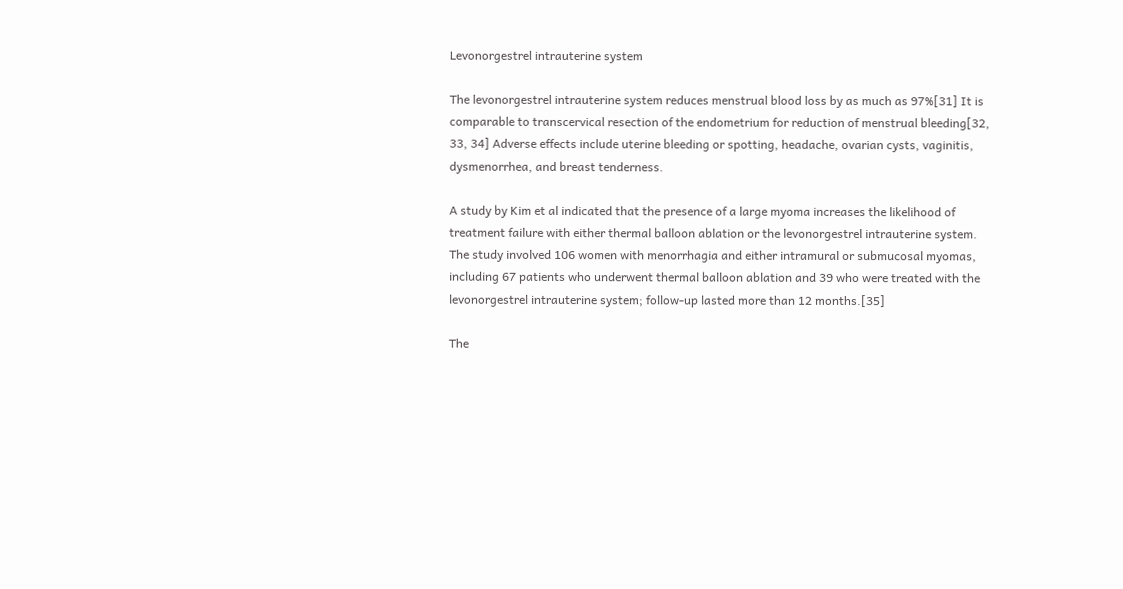Levonorgestrel intrauterine system

The levonorgestrel intrauterine system reduces menstrual blood loss by as much as 97%[31] It is comparable to transcervical resection of the endometrium for reduction of menstrual bleeding[32, 33, 34] Adverse effects include uterine bleeding or spotting, headache, ovarian cysts, vaginitis, dysmenorrhea, and breast tenderness.

A study by Kim et al indicated that the presence of a large myoma increases the likelihood of treatment failure with either thermal balloon ablation or the levonorgestrel intrauterine system. The study involved 106 women with menorrhagia and either intramural or submucosal myomas, including 67 patients who underwent thermal balloon ablation and 39 who were treated with the levonorgestrel intrauterine system; follow-up lasted more than 12 months.[35]

The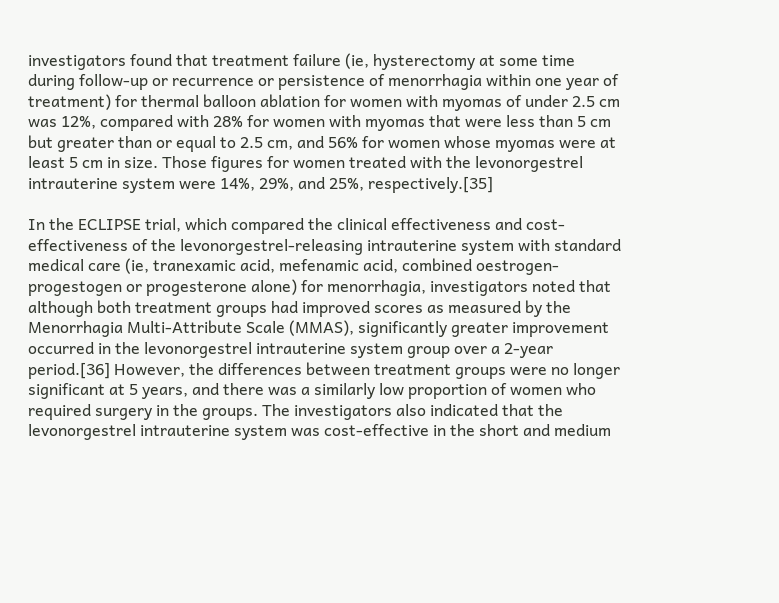investigators found that treatment failure (ie, hysterectomy at some time during follow-up or recurrence or persistence of menorrhagia within one year of treatment) for thermal balloon ablation for women with myomas of under 2.5 cm was 12%, compared with 28% for women with myomas that were less than 5 cm but greater than or equal to 2.5 cm, and 56% for women whose myomas were at least 5 cm in size. Those figures for women treated with the levonorgestrel intrauterine system were 14%, 29%, and 25%, respectively.[35]

In the ECLIPSE trial, which compared the clinical effectiveness and cost-effectiveness of the levonorgestrel-releasing intrauterine system with standard medical care (ie, tranexamic acid, mefenamic acid, combined oestrogen-progestogen or progesterone alone) for menorrhagia, investigators noted that although both treatment groups had improved scores as measured by the Menorrhagia Multi-Attribute Scale (MMAS), significantly greater improvement occurred in the levonorgestrel intrauterine system group over a 2-year period.[36] However, the differences between treatment groups were no longer significant at 5 years, and there was a similarly low proportion of women who required surgery in the groups. The investigators also indicated that the levonorgestrel intrauterine system was cost-effective in the short and medium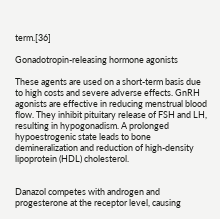term.[36]

Gonadotropin-releasing hormone agonists

These agents are used on a short-term basis due to high costs and severe adverse effects. GnRH agonists are effective in reducing menstrual blood flow. They inhibit pituitary release of FSH and LH, resulting in hypogonadism. A prolonged hypoestrogenic state leads to bone demineralization and reduction of high-density lipoprotein (HDL) cholesterol.


Danazol competes with androgen and progesterone at the receptor level, causing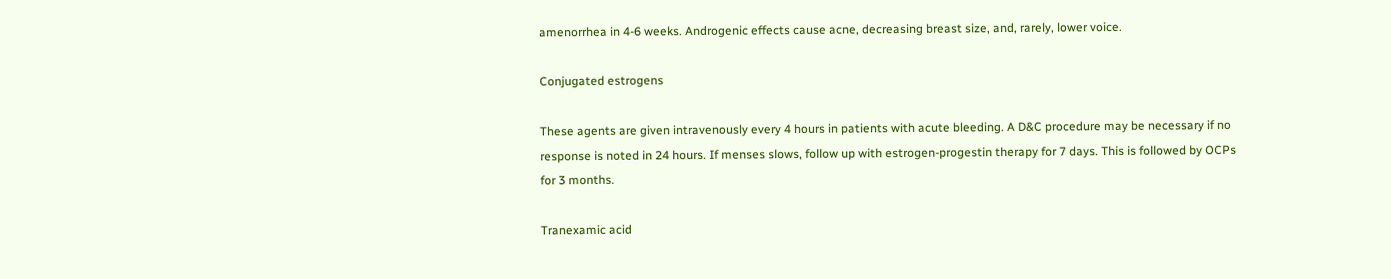amenorrhea in 4-6 weeks. Androgenic effects cause acne, decreasing breast size, and, rarely, lower voice.

Conjugated estrogens

These agents are given intravenously every 4 hours in patients with acute bleeding. A D&C procedure may be necessary if no response is noted in 24 hours. If menses slows, follow up with estrogen-progestin therapy for 7 days. This is followed by OCPs for 3 months.

Tranexamic acid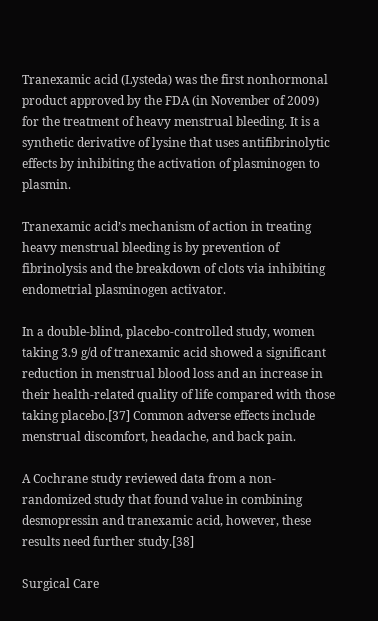Tranexamic acid (Lysteda) was the first nonhormonal product approved by the FDA (in November of 2009) for the treatment of heavy menstrual bleeding. It is a synthetic derivative of lysine that uses antifibrinolytic effects by inhibiting the activation of plasminogen to plasmin.

Tranexamic acid’s mechanism of action in treating heavy menstrual bleeding is by prevention of fibrinolysis and the breakdown of clots via inhibiting endometrial plasminogen activator.

In a double-blind, placebo-controlled study, women taking 3.9 g/d of tranexamic acid showed a significant reduction in menstrual blood loss and an increase in their health-related quality of life compared with those taking placebo.[37] Common adverse effects include menstrual discomfort, headache, and back pain.

A Cochrane study reviewed data from a non-randomized study that found value in combining desmopressin and tranexamic acid, however, these results need further study.[38]

Surgical Care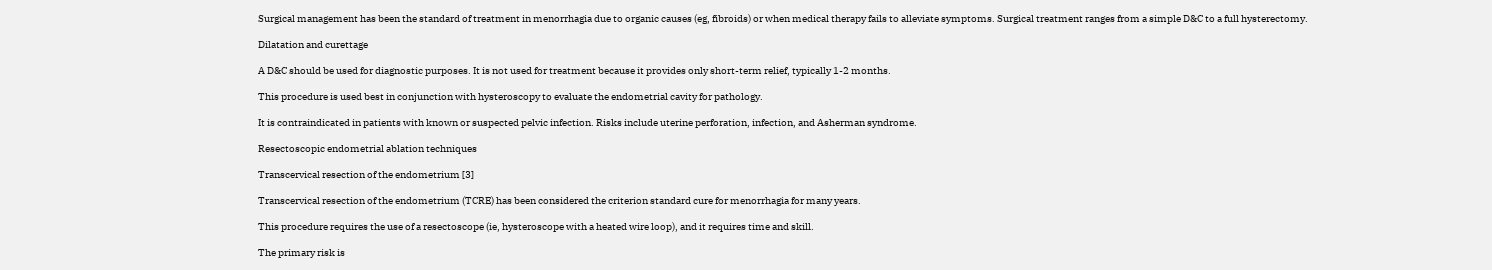Surgical management has been the standard of treatment in menorrhagia due to organic causes (eg, fibroids) or when medical therapy fails to alleviate symptoms. Surgical treatment ranges from a simple D&C to a full hysterectomy.

Dilatation and curettage

A D&C should be used for diagnostic purposes. It is not used for treatment because it provides only short-term relief, typically 1-2 months.

This procedure is used best in conjunction with hysteroscopy to evaluate the endometrial cavity for pathology.

It is contraindicated in patients with known or suspected pelvic infection. Risks include uterine perforation, infection, and Asherman syndrome.

Resectoscopic endometrial ablation techniques

Transcervical resection of the endometrium [3]

Transcervical resection of the endometrium (TCRE) has been considered the criterion standard cure for menorrhagia for many years.

This procedure requires the use of a resectoscope (ie, hysteroscope with a heated wire loop), and it requires time and skill.

The primary risk is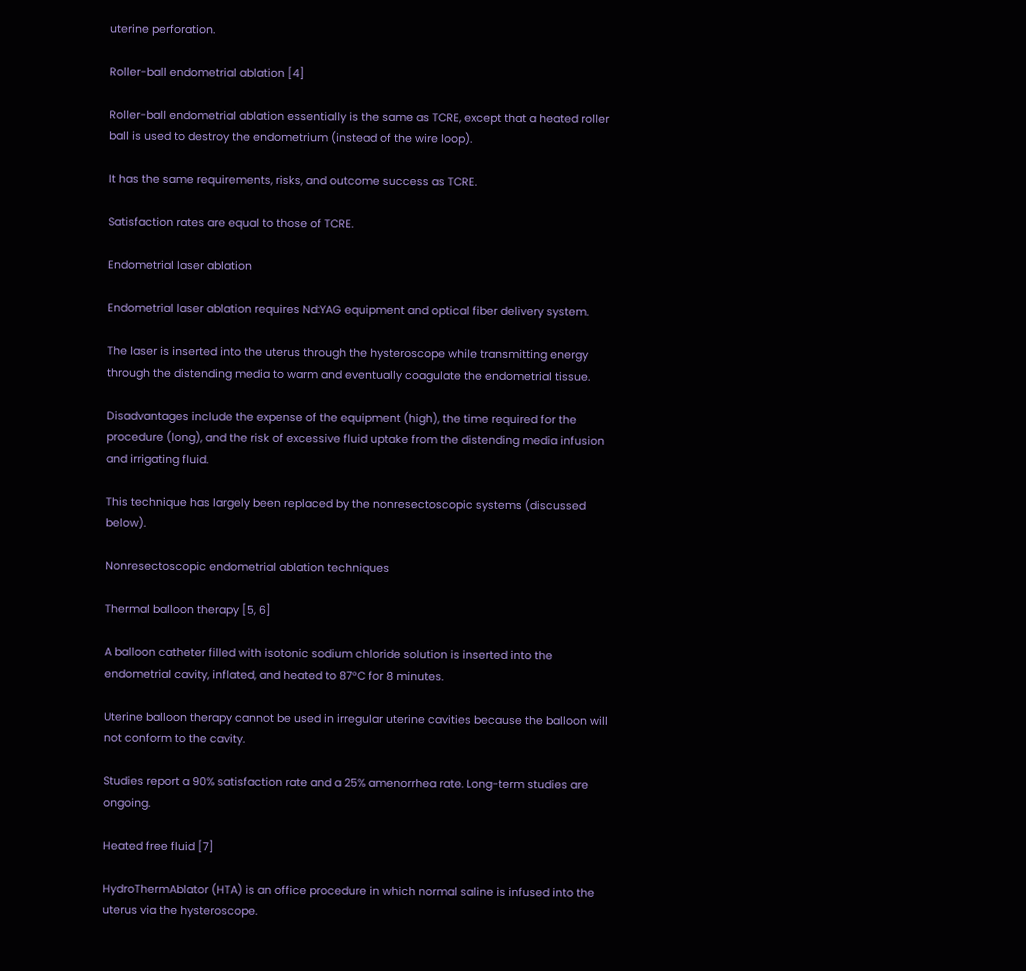uterine perforation.

Roller-ball endometrial ablation [4]

Roller-ball endometrial ablation essentially is the same as TCRE, except that a heated roller ball is used to destroy the endometrium (instead of the wire loop).

It has the same requirements, risks, and outcome success as TCRE.

Satisfaction rates are equal to those of TCRE.

Endometrial laser ablation

Endometrial laser ablation requires Nd:YAG equipment and optical fiber delivery system.

The laser is inserted into the uterus through the hysteroscope while transmitting energy through the distending media to warm and eventually coagulate the endometrial tissue.

Disadvantages include the expense of the equipment (high), the time required for the procedure (long), and the risk of excessive fluid uptake from the distending media infusion and irrigating fluid.

This technique has largely been replaced by the nonresectoscopic systems (discussed below).

Nonresectoscopic endometrial ablation techniques

Thermal balloon therapy [5, 6]

A balloon catheter filled with isotonic sodium chloride solution is inserted into the endometrial cavity, inflated, and heated to 87°C for 8 minutes.

Uterine balloon therapy cannot be used in irregular uterine cavities because the balloon will not conform to the cavity.

Studies report a 90% satisfaction rate and a 25% amenorrhea rate. Long-term studies are ongoing.

Heated free fluid [7]

HydroThermAblator (HTA) is an office procedure in which normal saline is infused into the uterus via the hysteroscope.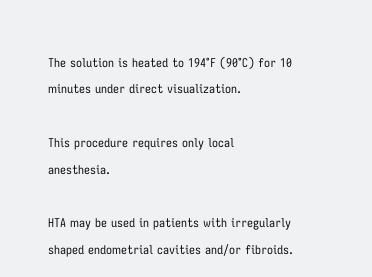The solution is heated to 194°F (90°C) for 10 minutes under direct visualization.

This procedure requires only local anesthesia.

HTA may be used in patients with irregularly shaped endometrial cavities and/or fibroids.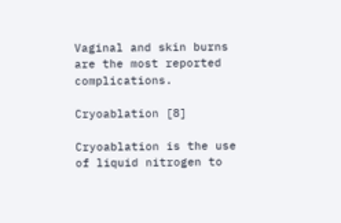Vaginal and skin burns are the most reported complications.

Cryoablation [8]

Cryoablation is the use of liquid nitrogen to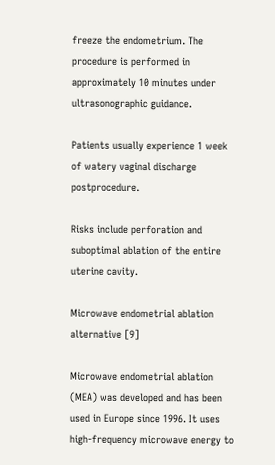freeze the endometrium. The procedure is performed in approximately 10 minutes under ultrasonographic guidance.

Patients usually experience 1 week of watery vaginal discharge postprocedure.

Risks include perforation and suboptimal ablation of the entire uterine cavity.

Microwave endometrial ablation alternative [9]

Microwave endometrial ablation (MEA) was developed and has been used in Europe since 1996. It uses high-frequency microwave energy to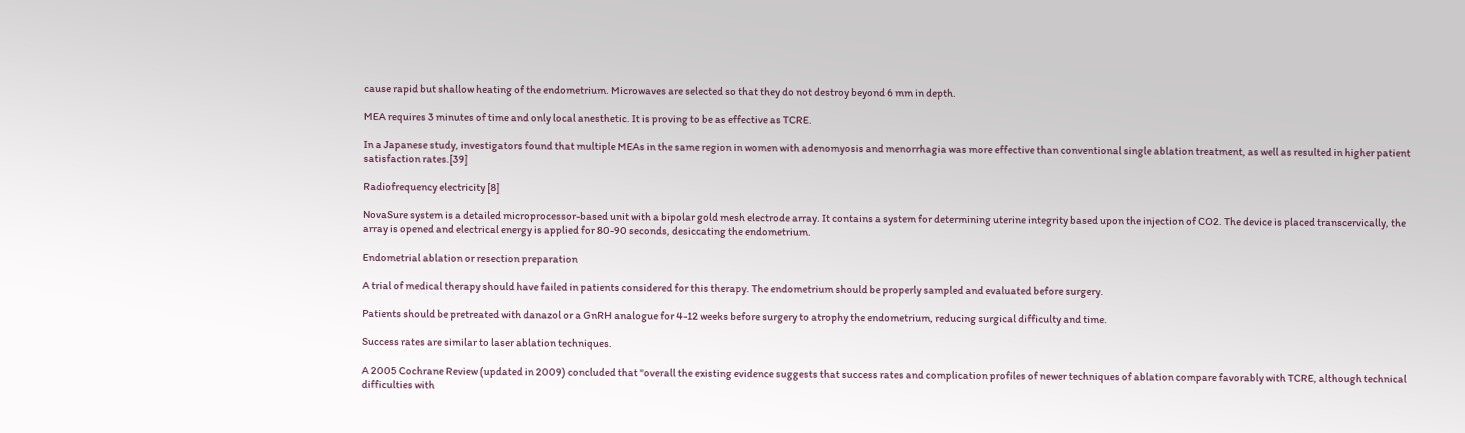cause rapid but shallow heating of the endometrium. Microwaves are selected so that they do not destroy beyond 6 mm in depth.

MEA requires 3 minutes of time and only local anesthetic. It is proving to be as effective as TCRE.

In a Japanese study, investigators found that multiple MEAs in the same region in women with adenomyosis and menorrhagia was more effective than conventional single ablation treatment, as well as resulted in higher patient satisfaction rates.[39]

Radiofrequency electricity [8]

NovaSure system is a detailed microprocessor-based unit with a bipolar gold mesh electrode array. It contains a system for determining uterine integrity based upon the injection of CO2. The device is placed transcervically, the array is opened and electrical energy is applied for 80-90 seconds, desiccating the endometrium.

Endometrial ablation or resection preparation

A trial of medical therapy should have failed in patients considered for this therapy. The endometrium should be properly sampled and evaluated before surgery.

Patients should be pretreated with danazol or a GnRH analogue for 4-12 weeks before surgery to atrophy the endometrium, reducing surgical difficulty and time.

Success rates are similar to laser ablation techniques.

A 2005 Cochrane Review (updated in 2009) concluded that "overall the existing evidence suggests that success rates and complication profiles of newer techniques of ablation compare favorably with TCRE, although technical difficulties with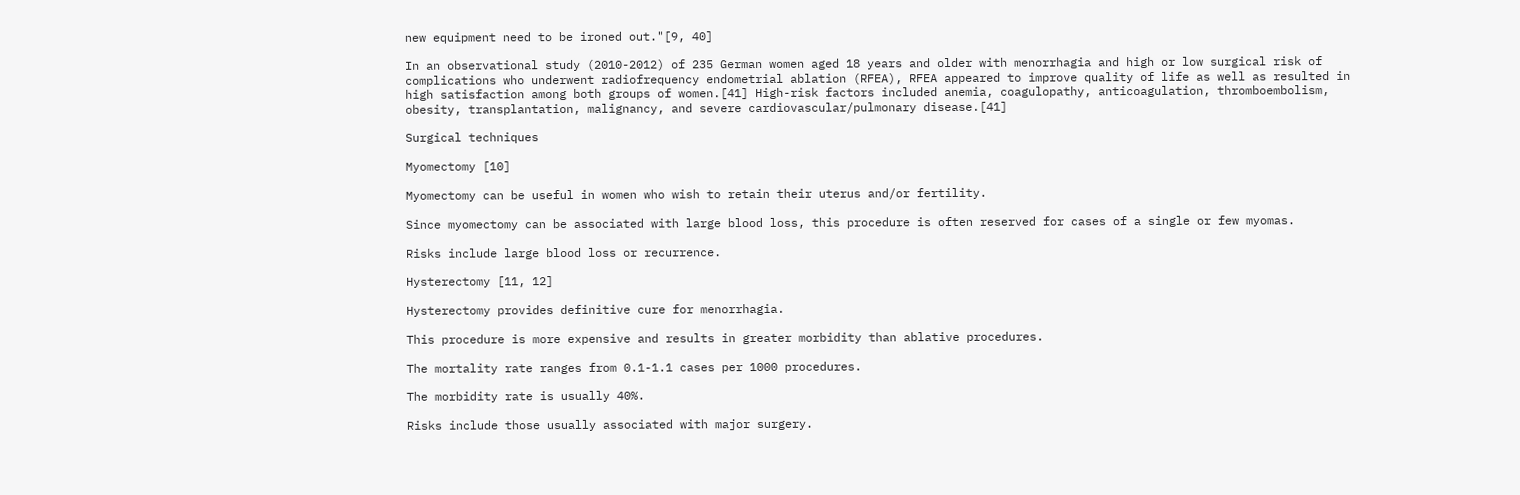new equipment need to be ironed out."[9, 40]

In an observational study (2010-2012) of 235 German women aged 18 years and older with menorrhagia and high or low surgical risk of complications who underwent radiofrequency endometrial ablation (RFEA), RFEA appeared to improve quality of life as well as resulted in high satisfaction among both groups of women.[41] High-risk factors included anemia, coagulopathy, anticoagulation, thromboembolism, obesity, transplantation, malignancy, and severe cardiovascular/pulmonary disease.[41]

Surgical techniques

Myomectomy [10]

Myomectomy can be useful in women who wish to retain their uterus and/or fertility.

Since myomectomy can be associated with large blood loss, this procedure is often reserved for cases of a single or few myomas.

Risks include large blood loss or recurrence.

Hysterectomy [11, 12]

Hysterectomy provides definitive cure for menorrhagia.

This procedure is more expensive and results in greater morbidity than ablative procedures.

The mortality rate ranges from 0.1-1.1 cases per 1000 procedures.

The morbidity rate is usually 40%.

Risks include those usually associated with major surgery.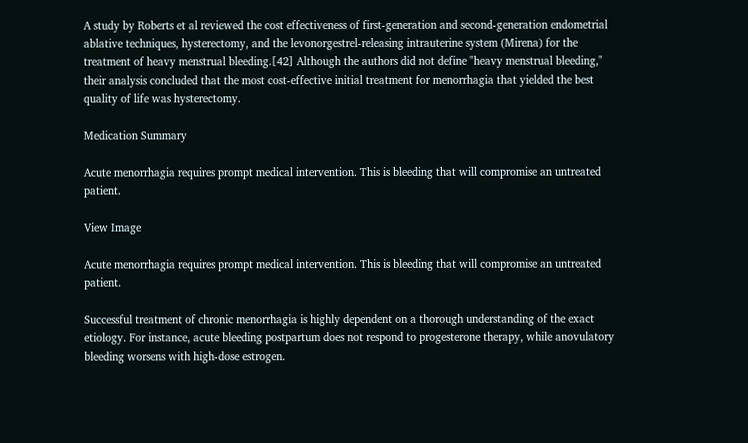A study by Roberts et al reviewed the cost effectiveness of first-generation and second-generation endometrial ablative techniques, hysterectomy, and the levonorgestrel-releasing intrauterine system (Mirena) for the treatment of heavy menstrual bleeding.[42] Although the authors did not define "heavy menstrual bleeding," their analysis concluded that the most cost-effective initial treatment for menorrhagia that yielded the best quality of life was hysterectomy.

Medication Summary

Acute menorrhagia requires prompt medical intervention. This is bleeding that will compromise an untreated patient.

View Image

Acute menorrhagia requires prompt medical intervention. This is bleeding that will compromise an untreated patient.

Successful treatment of chronic menorrhagia is highly dependent on a thorough understanding of the exact etiology. For instance, acute bleeding postpartum does not respond to progesterone therapy, while anovulatory bleeding worsens with high-dose estrogen.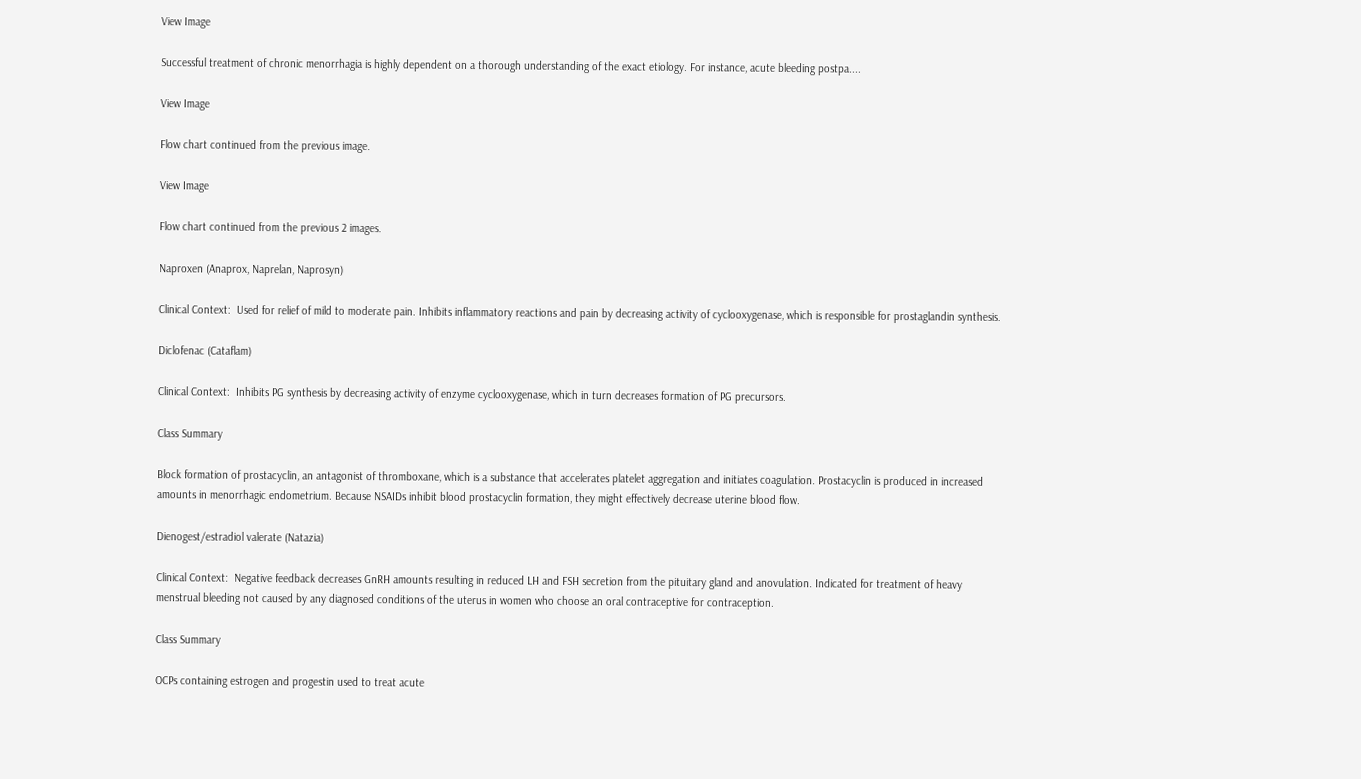View Image

Successful treatment of chronic menorrhagia is highly dependent on a thorough understanding of the exact etiology. For instance, acute bleeding postpa....

View Image

Flow chart continued from the previous image.

View Image

Flow chart continued from the previous 2 images.

Naproxen (Anaprox, Naprelan, Naprosyn)

Clinical Context:  Used for relief of mild to moderate pain. Inhibits inflammatory reactions and pain by decreasing activity of cyclooxygenase, which is responsible for prostaglandin synthesis.

Diclofenac (Cataflam)

Clinical Context:  Inhibits PG synthesis by decreasing activity of enzyme cyclooxygenase, which in turn decreases formation of PG precursors.

Class Summary

Block formation of prostacyclin, an antagonist of thromboxane, which is a substance that accelerates platelet aggregation and initiates coagulation. Prostacyclin is produced in increased amounts in menorrhagic endometrium. Because NSAIDs inhibit blood prostacyclin formation, they might effectively decrease uterine blood flow.

Dienogest/estradiol valerate (Natazia)

Clinical Context:  Negative feedback decreases GnRH amounts resulting in reduced LH and FSH secretion from the pituitary gland and anovulation. Indicated for treatment of heavy menstrual bleeding not caused by any diagnosed conditions of the uterus in women who choose an oral contraceptive for contraception.

Class Summary

OCPs containing estrogen and progestin used to treat acute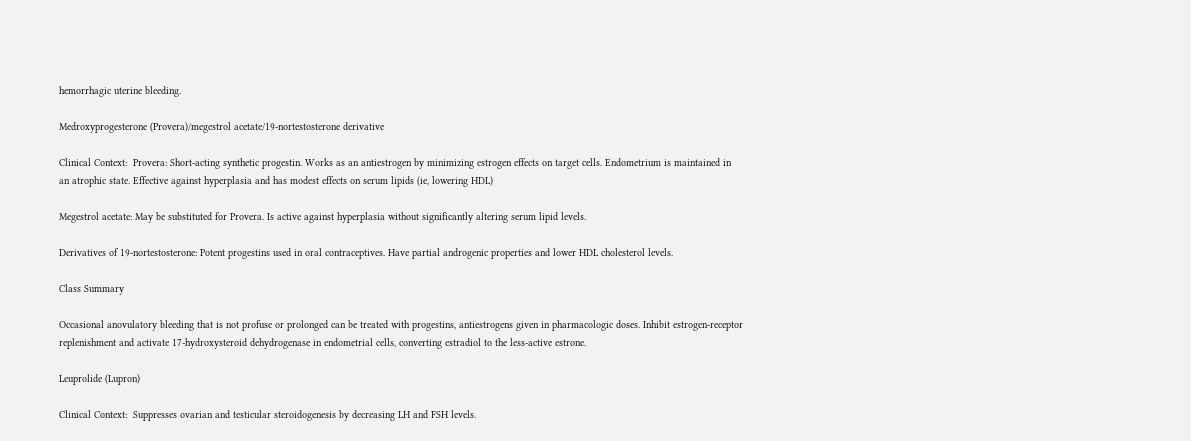hemorrhagic uterine bleeding.

Medroxyprogesterone (Provera)/megestrol acetate/19-nortestosterone derivative

Clinical Context:  Provera: Short-acting synthetic progestin. Works as an antiestrogen by minimizing estrogen effects on target cells. Endometrium is maintained in an atrophic state. Effective against hyperplasia and has modest effects on serum lipids (ie, lowering HDL)

Megestrol acetate: May be substituted for Provera. Is active against hyperplasia without significantly altering serum lipid levels.

Derivatives of 19-nortestosterone: Potent progestins used in oral contraceptives. Have partial androgenic properties and lower HDL cholesterol levels.

Class Summary

Occasional anovulatory bleeding that is not profuse or prolonged can be treated with progestins, antiestrogens given in pharmacologic doses. Inhibit estrogen-receptor replenishment and activate 17-hydroxysteroid dehydrogenase in endometrial cells, converting estradiol to the less-active estrone.

Leuprolide (Lupron)

Clinical Context:  Suppresses ovarian and testicular steroidogenesis by decreasing LH and FSH levels.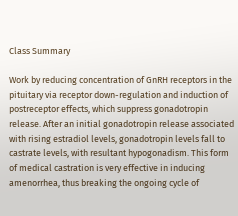Class Summary

Work by reducing concentration of GnRH receptors in the pituitary via receptor down-regulation and induction of postreceptor effects, which suppress gonadotropin release. After an initial gonadotropin release associated with rising estradiol levels, gonadotropin levels fall to castrate levels, with resultant hypogonadism. This form of medical castration is very effective in inducing amenorrhea, thus breaking the ongoing cycle of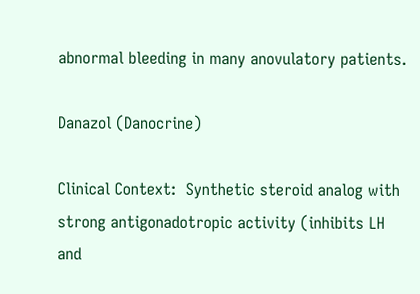abnormal bleeding in many anovulatory patients.

Danazol (Danocrine)

Clinical Context:  Synthetic steroid analog with strong antigonadotropic activity (inhibits LH and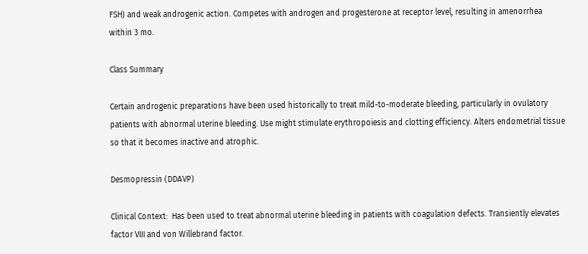FSH) and weak androgenic action. Competes with androgen and progesterone at receptor level, resulting in amenorrhea within 3 mo.

Class Summary

Certain androgenic preparations have been used historically to treat mild-to-moderate bleeding, particularly in ovulatory patients with abnormal uterine bleeding. Use might stimulate erythropoiesis and clotting efficiency. Alters endometrial tissue so that it becomes inactive and atrophic.

Desmopressin (DDAVP)

Clinical Context:  Has been used to treat abnormal uterine bleeding in patients with coagulation defects. Transiently elevates factor VIII and von Willebrand factor.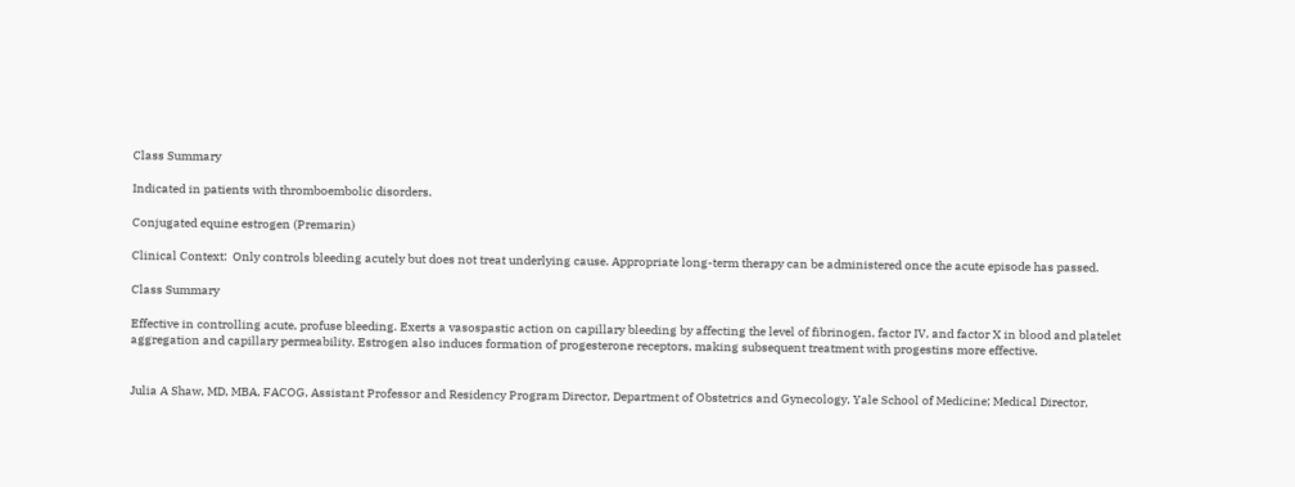Class Summary

Indicated in patients with thromboembolic disorders.

Conjugated equine estrogen (Premarin)

Clinical Context:  Only controls bleeding acutely but does not treat underlying cause. Appropriate long-term therapy can be administered once the acute episode has passed.

Class Summary

Effective in controlling acute, profuse bleeding. Exerts a vasospastic action on capillary bleeding by affecting the level of fibrinogen, factor IV, and factor X in blood and platelet aggregation and capillary permeability. Estrogen also induces formation of progesterone receptors, making subsequent treatment with progestins more effective.


Julia A Shaw, MD, MBA, FACOG, Assistant Professor and Residency Program Director, Department of Obstetrics and Gynecology, Yale School of Medicine; Medical Director,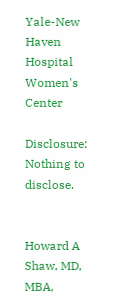Yale-New Haven Hospital Women's Center

Disclosure: Nothing to disclose.


Howard A Shaw, MD, MBA,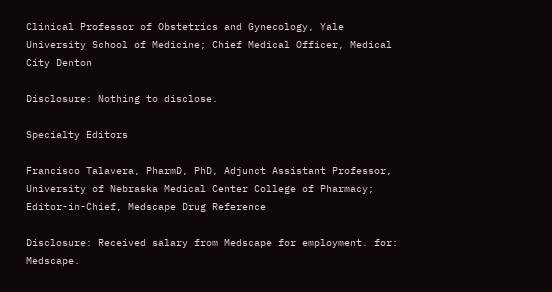Clinical Professor of Obstetrics and Gynecology, Yale University School of Medicine; Chief Medical Officer, Medical City Denton

Disclosure: Nothing to disclose.

Specialty Editors

Francisco Talavera, PharmD, PhD, Adjunct Assistant Professor, University of Nebraska Medical Center College of Pharmacy; Editor-in-Chief, Medscape Drug Reference

Disclosure: Received salary from Medscape for employment. for: Medscape.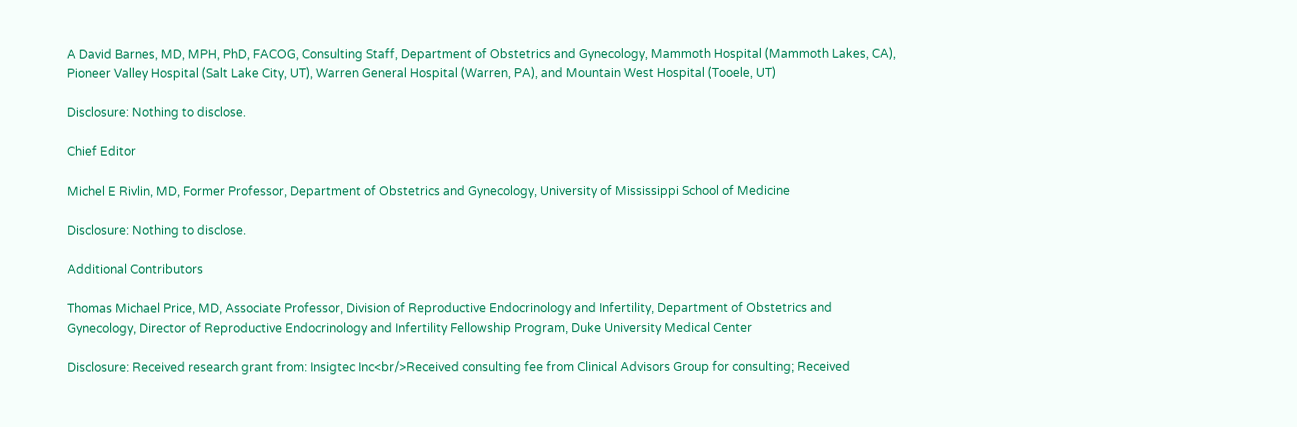A David Barnes, MD, MPH, PhD, FACOG, Consulting Staff, Department of Obstetrics and Gynecology, Mammoth Hospital (Mammoth Lakes, CA), Pioneer Valley Hospital (Salt Lake City, UT), Warren General Hospital (Warren, PA), and Mountain West Hospital (Tooele, UT)

Disclosure: Nothing to disclose.

Chief Editor

Michel E Rivlin, MD, Former Professor, Department of Obstetrics and Gynecology, University of Mississippi School of Medicine

Disclosure: Nothing to disclose.

Additional Contributors

Thomas Michael Price, MD, Associate Professor, Division of Reproductive Endocrinology and Infertility, Department of Obstetrics and Gynecology, Director of Reproductive Endocrinology and Infertility Fellowship Program, Duke University Medical Center

Disclosure: Received research grant from: Insigtec Inc<br/>Received consulting fee from Clinical Advisors Group for consulting; Received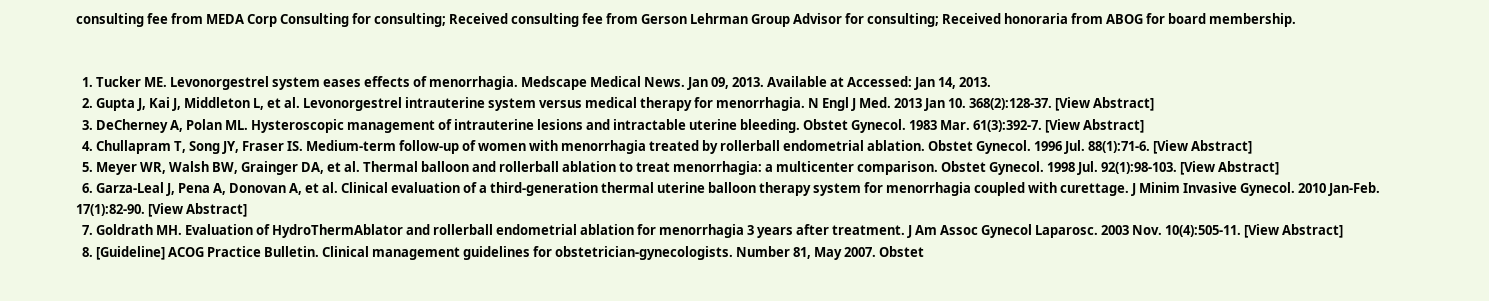consulting fee from MEDA Corp Consulting for consulting; Received consulting fee from Gerson Lehrman Group Advisor for consulting; Received honoraria from ABOG for board membership.


  1. Tucker ME. Levonorgestrel system eases effects of menorrhagia. Medscape Medical News. Jan 09, 2013. Available at Accessed: Jan 14, 2013.
  2. Gupta J, Kai J, Middleton L, et al. Levonorgestrel intrauterine system versus medical therapy for menorrhagia. N Engl J Med. 2013 Jan 10. 368(2):128-37. [View Abstract]
  3. DeCherney A, Polan ML. Hysteroscopic management of intrauterine lesions and intractable uterine bleeding. Obstet Gynecol. 1983 Mar. 61(3):392-7. [View Abstract]
  4. Chullapram T, Song JY, Fraser IS. Medium-term follow-up of women with menorrhagia treated by rollerball endometrial ablation. Obstet Gynecol. 1996 Jul. 88(1):71-6. [View Abstract]
  5. Meyer WR, Walsh BW, Grainger DA, et al. Thermal balloon and rollerball ablation to treat menorrhagia: a multicenter comparison. Obstet Gynecol. 1998 Jul. 92(1):98-103. [View Abstract]
  6. Garza-Leal J, Pena A, Donovan A, et al. Clinical evaluation of a third-generation thermal uterine balloon therapy system for menorrhagia coupled with curettage. J Minim Invasive Gynecol. 2010 Jan-Feb. 17(1):82-90. [View Abstract]
  7. Goldrath MH. Evaluation of HydroThermAblator and rollerball endometrial ablation for menorrhagia 3 years after treatment. J Am Assoc Gynecol Laparosc. 2003 Nov. 10(4):505-11. [View Abstract]
  8. [Guideline] ACOG Practice Bulletin. Clinical management guidelines for obstetrician-gynecologists. Number 81, May 2007. Obstet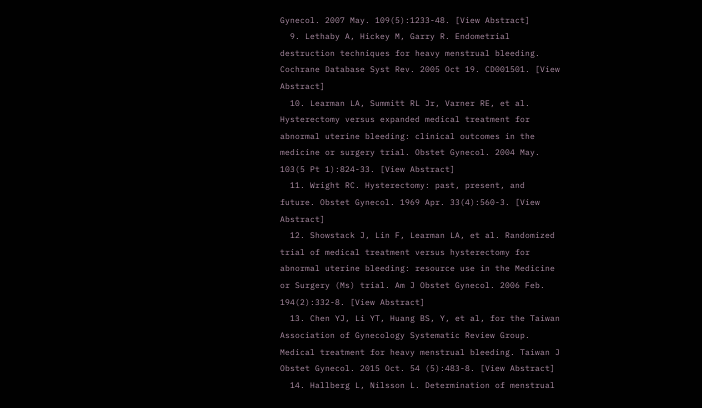Gynecol. 2007 May. 109(5):1233-48. [View Abstract]
  9. Lethaby A, Hickey M, Garry R. Endometrial destruction techniques for heavy menstrual bleeding. Cochrane Database Syst Rev. 2005 Oct 19. CD001501. [View Abstract]
  10. Learman LA, Summitt RL Jr, Varner RE, et al. Hysterectomy versus expanded medical treatment for abnormal uterine bleeding: clinical outcomes in the medicine or surgery trial. Obstet Gynecol. 2004 May. 103(5 Pt 1):824-33. [View Abstract]
  11. Wright RC. Hysterectomy: past, present, and future. Obstet Gynecol. 1969 Apr. 33(4):560-3. [View Abstract]
  12. Showstack J, Lin F, Learman LA, et al. Randomized trial of medical treatment versus hysterectomy for abnormal uterine bleeding: resource use in the Medicine or Surgery (Ms) trial. Am J Obstet Gynecol. 2006 Feb. 194(2):332-8. [View Abstract]
  13. Chen YJ, Li YT, Huang BS, Y, et al, for the Taiwan Association of Gynecology Systematic Review Group. Medical treatment for heavy menstrual bleeding. Taiwan J Obstet Gynecol. 2015 Oct. 54 (5):483-8. [View Abstract]
  14. Hallberg L, Nilsson L. Determination of menstrual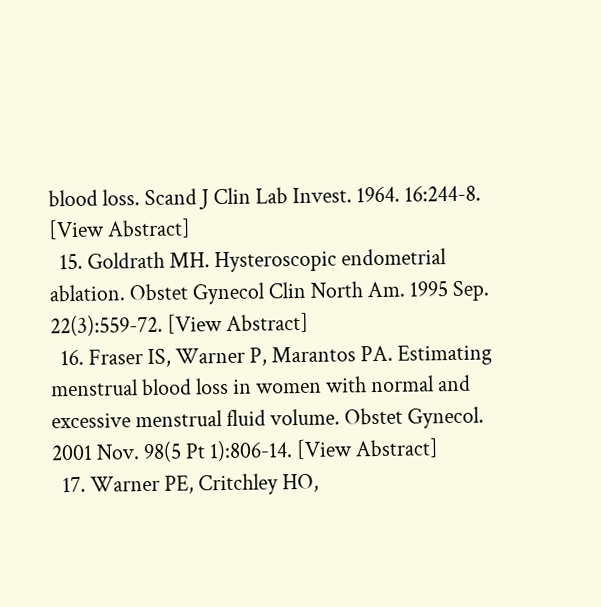blood loss. Scand J Clin Lab Invest. 1964. 16:244-8. [View Abstract]
  15. Goldrath MH. Hysteroscopic endometrial ablation. Obstet Gynecol Clin North Am. 1995 Sep. 22(3):559-72. [View Abstract]
  16. Fraser IS, Warner P, Marantos PA. Estimating menstrual blood loss in women with normal and excessive menstrual fluid volume. Obstet Gynecol. 2001 Nov. 98(5 Pt 1):806-14. [View Abstract]
  17. Warner PE, Critchley HO,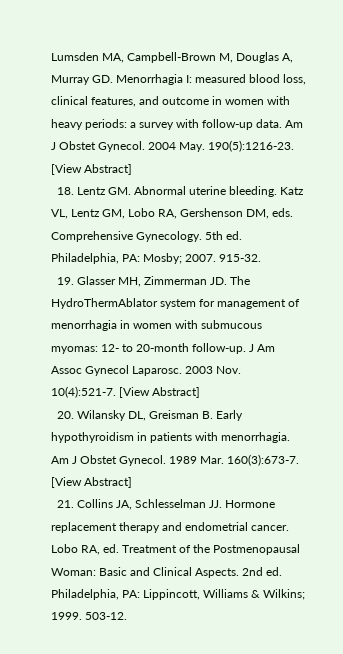Lumsden MA, Campbell-Brown M, Douglas A, Murray GD. Menorrhagia I: measured blood loss, clinical features, and outcome in women with heavy periods: a survey with follow-up data. Am J Obstet Gynecol. 2004 May. 190(5):1216-23. [View Abstract]
  18. Lentz GM. Abnormal uterine bleeding. Katz VL, Lentz GM, Lobo RA, Gershenson DM, eds. Comprehensive Gynecology. 5th ed. Philadelphia, PA: Mosby; 2007. 915-32.
  19. Glasser MH, Zimmerman JD. The HydroThermAblator system for management of menorrhagia in women with submucous myomas: 12- to 20-month follow-up. J Am Assoc Gynecol Laparosc. 2003 Nov. 10(4):521-7. [View Abstract]
  20. Wilansky DL, Greisman B. Early hypothyroidism in patients with menorrhagia. Am J Obstet Gynecol. 1989 Mar. 160(3):673-7. [View Abstract]
  21. Collins JA, Schlesselman JJ. Hormone replacement therapy and endometrial cancer. Lobo RA, ed. Treatment of the Postmenopausal Woman: Basic and Clinical Aspects. 2nd ed. Philadelphia, PA: Lippincott, Williams & Wilkins; 1999. 503-12.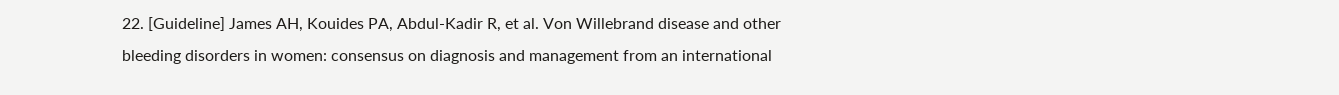22. [Guideline] James AH, Kouides PA, Abdul-Kadir R, et al. Von Willebrand disease and other bleeding disorders in women: consensus on diagnosis and management from an international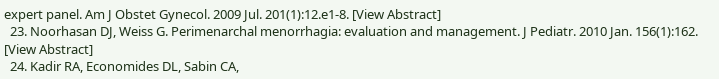expert panel. Am J Obstet Gynecol. 2009 Jul. 201(1):12.e1-8. [View Abstract]
  23. Noorhasan DJ, Weiss G. Perimenarchal menorrhagia: evaluation and management. J Pediatr. 2010 Jan. 156(1):162. [View Abstract]
  24. Kadir RA, Economides DL, Sabin CA,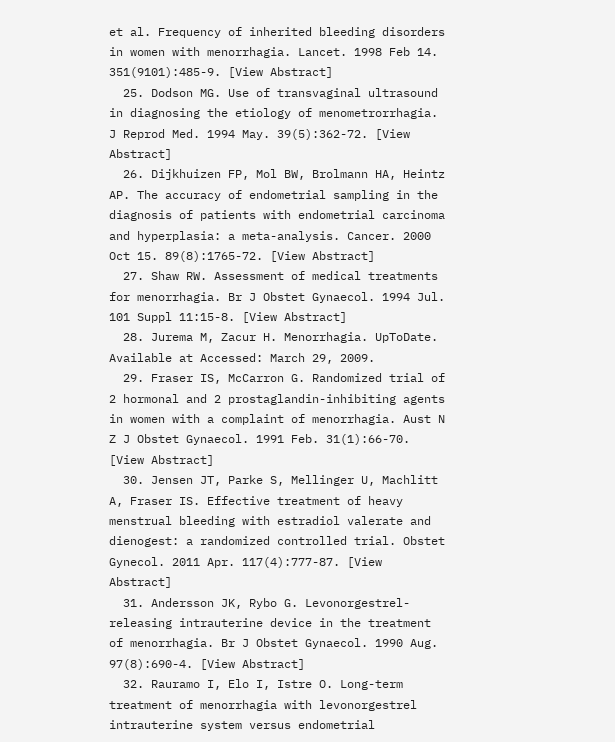et al. Frequency of inherited bleeding disorders in women with menorrhagia. Lancet. 1998 Feb 14. 351(9101):485-9. [View Abstract]
  25. Dodson MG. Use of transvaginal ultrasound in diagnosing the etiology of menometrorrhagia. J Reprod Med. 1994 May. 39(5):362-72. [View Abstract]
  26. Dijkhuizen FP, Mol BW, Brolmann HA, Heintz AP. The accuracy of endometrial sampling in the diagnosis of patients with endometrial carcinoma and hyperplasia: a meta-analysis. Cancer. 2000 Oct 15. 89(8):1765-72. [View Abstract]
  27. Shaw RW. Assessment of medical treatments for menorrhagia. Br J Obstet Gynaecol. 1994 Jul. 101 Suppl 11:15-8. [View Abstract]
  28. Jurema M, Zacur H. Menorrhagia. UpToDate. Available at Accessed: March 29, 2009.
  29. Fraser IS, McCarron G. Randomized trial of 2 hormonal and 2 prostaglandin-inhibiting agents in women with a complaint of menorrhagia. Aust N Z J Obstet Gynaecol. 1991 Feb. 31(1):66-70. [View Abstract]
  30. Jensen JT, Parke S, Mellinger U, Machlitt A, Fraser IS. Effective treatment of heavy menstrual bleeding with estradiol valerate and dienogest: a randomized controlled trial. Obstet Gynecol. 2011 Apr. 117(4):777-87. [View Abstract]
  31. Andersson JK, Rybo G. Levonorgestrel-releasing intrauterine device in the treatment of menorrhagia. Br J Obstet Gynaecol. 1990 Aug. 97(8):690-4. [View Abstract]
  32. Rauramo I, Elo I, Istre O. Long-term treatment of menorrhagia with levonorgestrel intrauterine system versus endometrial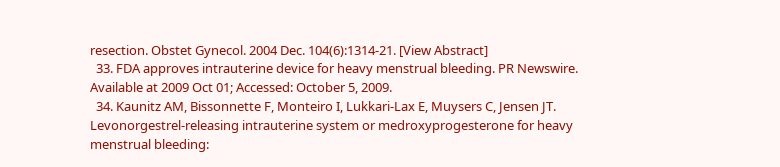resection. Obstet Gynecol. 2004 Dec. 104(6):1314-21. [View Abstract]
  33. FDA approves intrauterine device for heavy menstrual bleeding. PR Newswire. Available at 2009 Oct 01; Accessed: October 5, 2009.
  34. Kaunitz AM, Bissonnette F, Monteiro I, Lukkari-Lax E, Muysers C, Jensen JT. Levonorgestrel-releasing intrauterine system or medroxyprogesterone for heavy menstrual bleeding: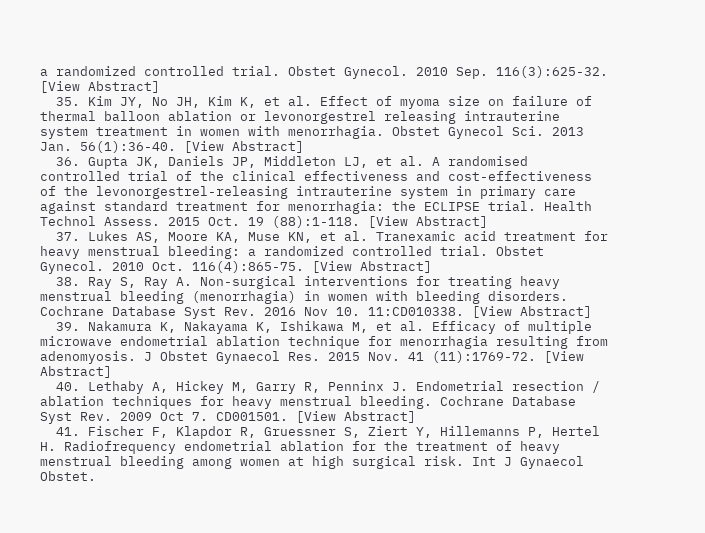a randomized controlled trial. Obstet Gynecol. 2010 Sep. 116(3):625-32. [View Abstract]
  35. Kim JY, No JH, Kim K, et al. Effect of myoma size on failure of thermal balloon ablation or levonorgestrel releasing intrauterine system treatment in women with menorrhagia. Obstet Gynecol Sci. 2013 Jan. 56(1):36-40. [View Abstract]
  36. Gupta JK, Daniels JP, Middleton LJ, et al. A randomised controlled trial of the clinical effectiveness and cost-effectiveness of the levonorgestrel-releasing intrauterine system in primary care against standard treatment for menorrhagia: the ECLIPSE trial. Health Technol Assess. 2015 Oct. 19 (88):1-118. [View Abstract]
  37. Lukes AS, Moore KA, Muse KN, et al. Tranexamic acid treatment for heavy menstrual bleeding: a randomized controlled trial. Obstet Gynecol. 2010 Oct. 116(4):865-75. [View Abstract]
  38. Ray S, Ray A. Non-surgical interventions for treating heavy menstrual bleeding (menorrhagia) in women with bleeding disorders. Cochrane Database Syst Rev. 2016 Nov 10. 11:CD010338. [View Abstract]
  39. Nakamura K, Nakayama K, Ishikawa M, et al. Efficacy of multiple microwave endometrial ablation technique for menorrhagia resulting from adenomyosis. J Obstet Gynaecol Res. 2015 Nov. 41 (11):1769-72. [View Abstract]
  40. Lethaby A, Hickey M, Garry R, Penninx J. Endometrial resection / ablation techniques for heavy menstrual bleeding. Cochrane Database Syst Rev. 2009 Oct 7. CD001501. [View Abstract]
  41. Fischer F, Klapdor R, Gruessner S, Ziert Y, Hillemanns P, Hertel H. Radiofrequency endometrial ablation for the treatment of heavy menstrual bleeding among women at high surgical risk. Int J Gynaecol Obstet.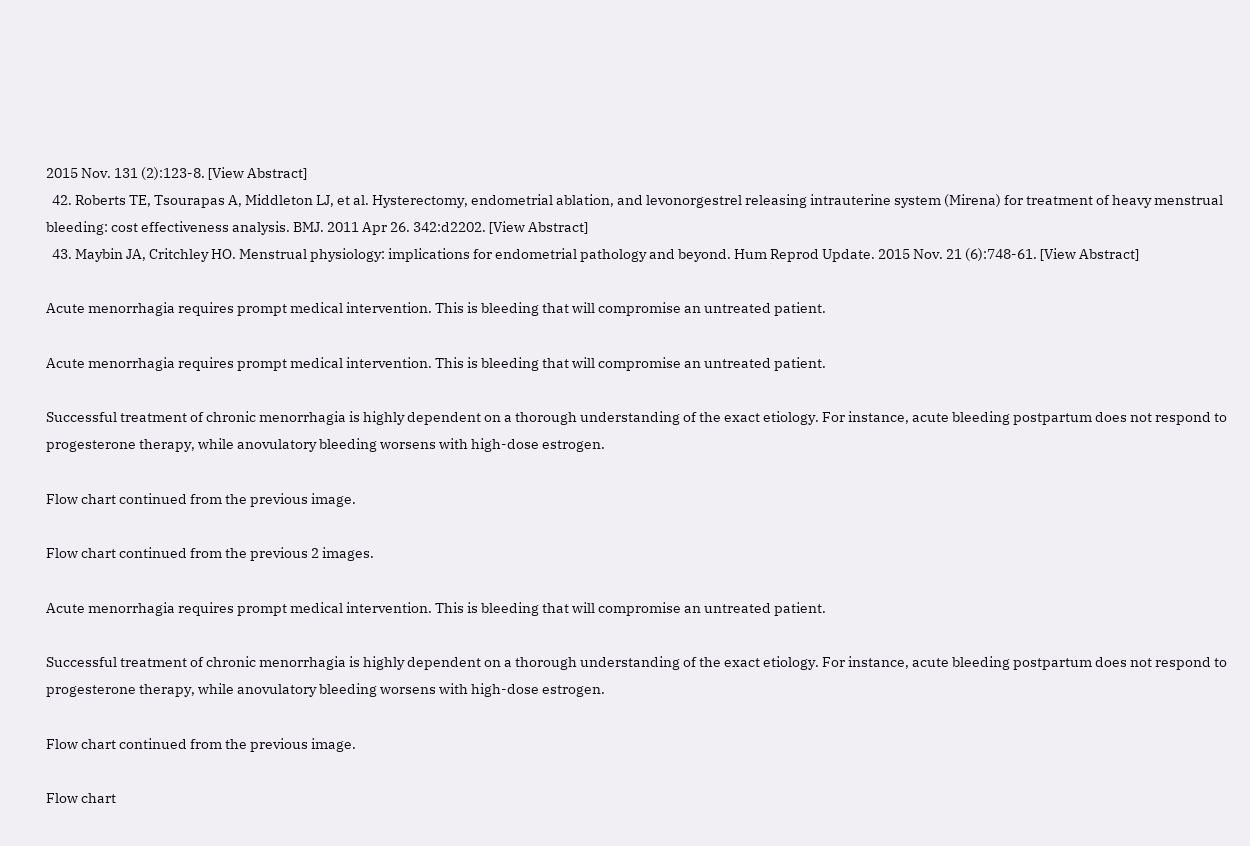2015 Nov. 131 (2):123-8. [View Abstract]
  42. Roberts TE, Tsourapas A, Middleton LJ, et al. Hysterectomy, endometrial ablation, and levonorgestrel releasing intrauterine system (Mirena) for treatment of heavy menstrual bleeding: cost effectiveness analysis. BMJ. 2011 Apr 26. 342:d2202. [View Abstract]
  43. Maybin JA, Critchley HO. Menstrual physiology: implications for endometrial pathology and beyond. Hum Reprod Update. 2015 Nov. 21 (6):748-61. [View Abstract]

Acute menorrhagia requires prompt medical intervention. This is bleeding that will compromise an untreated patient.

Acute menorrhagia requires prompt medical intervention. This is bleeding that will compromise an untreated patient.

Successful treatment of chronic menorrhagia is highly dependent on a thorough understanding of the exact etiology. For instance, acute bleeding postpartum does not respond to progesterone therapy, while anovulatory bleeding worsens with high-dose estrogen.

Flow chart continued from the previous image.

Flow chart continued from the previous 2 images.

Acute menorrhagia requires prompt medical intervention. This is bleeding that will compromise an untreated patient.

Successful treatment of chronic menorrhagia is highly dependent on a thorough understanding of the exact etiology. For instance, acute bleeding postpartum does not respond to progesterone therapy, while anovulatory bleeding worsens with high-dose estrogen.

Flow chart continued from the previous image.

Flow chart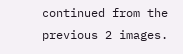continued from the previous 2 images.